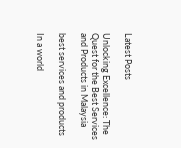Latest Posts

Unlocking Excellence: The Quest for the Best Services and Products in Malaysia

best services and products

In a world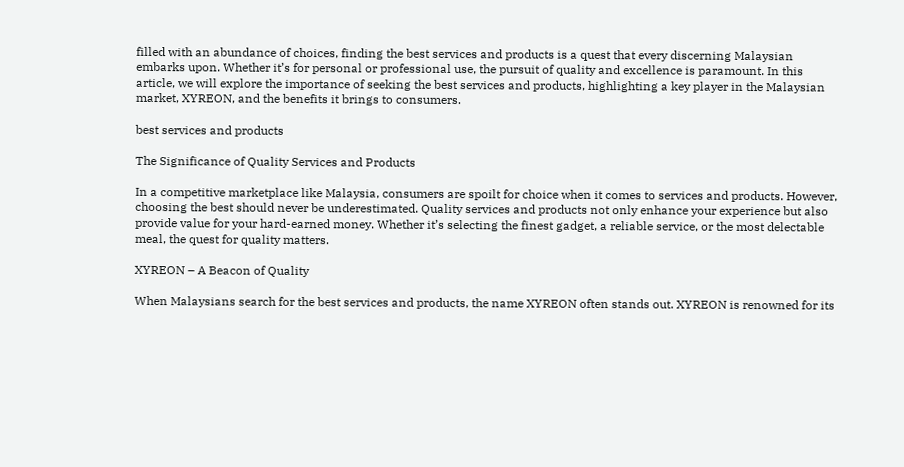filled with an abundance of choices, finding the best services and products is a quest that every discerning Malaysian embarks upon. Whether it’s for personal or professional use, the pursuit of quality and excellence is paramount. In this article, we will explore the importance of seeking the best services and products, highlighting a key player in the Malaysian market, XYREON, and the benefits it brings to consumers.

best services and products

The Significance of Quality Services and Products

In a competitive marketplace like Malaysia, consumers are spoilt for choice when it comes to services and products. However, choosing the best should never be underestimated. Quality services and products not only enhance your experience but also provide value for your hard-earned money. Whether it’s selecting the finest gadget, a reliable service, or the most delectable meal, the quest for quality matters.

XYREON – A Beacon of Quality

When Malaysians search for the best services and products, the name XYREON often stands out. XYREON is renowned for its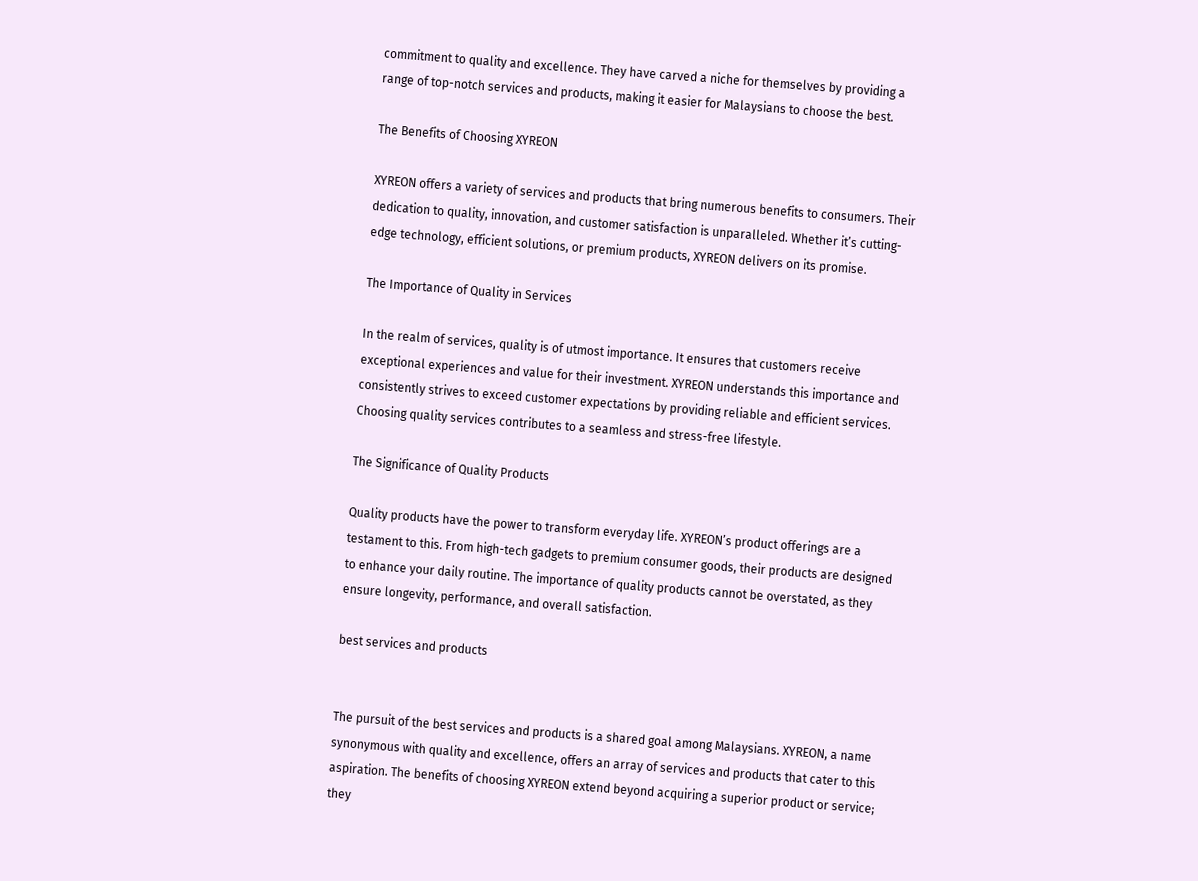commitment to quality and excellence. They have carved a niche for themselves by providing a range of top-notch services and products, making it easier for Malaysians to choose the best.

The Benefits of Choosing XYREON

XYREON offers a variety of services and products that bring numerous benefits to consumers. Their dedication to quality, innovation, and customer satisfaction is unparalleled. Whether it’s cutting-edge technology, efficient solutions, or premium products, XYREON delivers on its promise.

The Importance of Quality in Services

In the realm of services, quality is of utmost importance. It ensures that customers receive exceptional experiences and value for their investment. XYREON understands this importance and consistently strives to exceed customer expectations by providing reliable and efficient services. Choosing quality services contributes to a seamless and stress-free lifestyle.

The Significance of Quality Products

Quality products have the power to transform everyday life. XYREON’s product offerings are a testament to this. From high-tech gadgets to premium consumer goods, their products are designed to enhance your daily routine. The importance of quality products cannot be overstated, as they ensure longevity, performance, and overall satisfaction.

best services and products


The pursuit of the best services and products is a shared goal among Malaysians. XYREON, a name synonymous with quality and excellence, offers an array of services and products that cater to this aspiration. The benefits of choosing XYREON extend beyond acquiring a superior product or service; they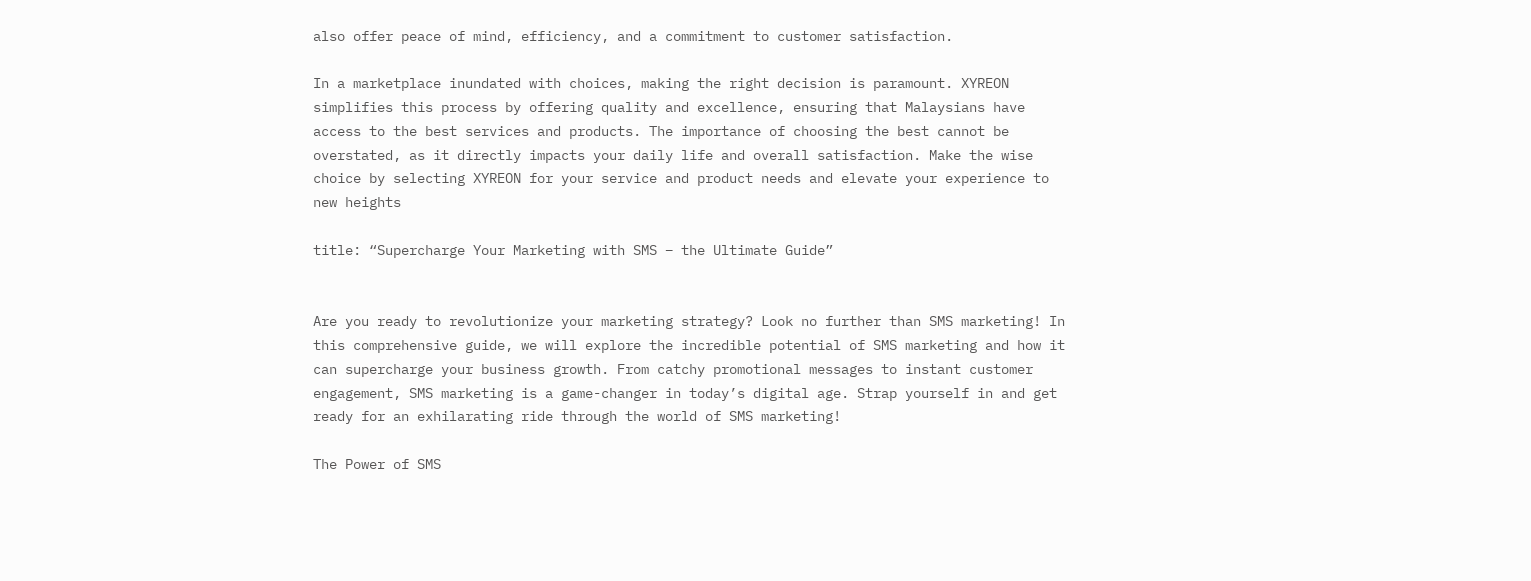also offer peace of mind, efficiency, and a commitment to customer satisfaction.

In a marketplace inundated with choices, making the right decision is paramount. XYREON simplifies this process by offering quality and excellence, ensuring that Malaysians have access to the best services and products. The importance of choosing the best cannot be overstated, as it directly impacts your daily life and overall satisfaction. Make the wise choice by selecting XYREON for your service and product needs and elevate your experience to new heights

title: “Supercharge Your Marketing with SMS – the Ultimate Guide”


Are you ready to revolutionize your marketing strategy? Look no further than SMS marketing! In this comprehensive guide, we will explore the incredible potential of SMS marketing and how it can supercharge your business growth. From catchy promotional messages to instant customer engagement, SMS marketing is a game-changer in today’s digital age. Strap yourself in and get ready for an exhilarating ride through the world of SMS marketing!

The Power of SMS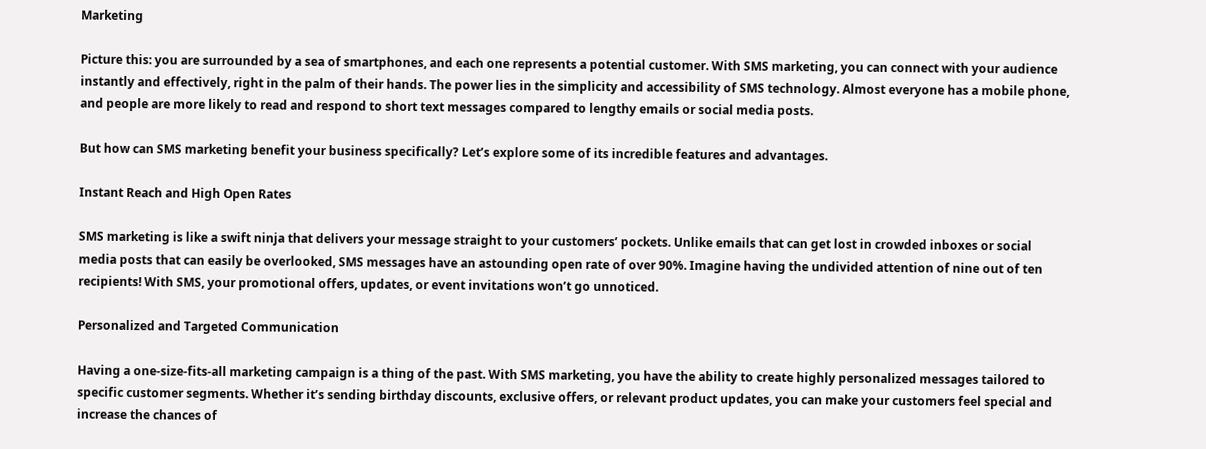Marketing

Picture this: you are surrounded by a sea of smartphones, and each one represents a potential customer. With SMS marketing, you can connect with your audience instantly and effectively, right in the palm of their hands. The power lies in the simplicity and accessibility of SMS technology. Almost everyone has a mobile phone, and people are more likely to read and respond to short text messages compared to lengthy emails or social media posts.

But how can SMS marketing benefit your business specifically? Let’s explore some of its incredible features and advantages.

Instant Reach and High Open Rates

SMS marketing is like a swift ninja that delivers your message straight to your customers’ pockets. Unlike emails that can get lost in crowded inboxes or social media posts that can easily be overlooked, SMS messages have an astounding open rate of over 90%. Imagine having the undivided attention of nine out of ten recipients! With SMS, your promotional offers, updates, or event invitations won’t go unnoticed.

Personalized and Targeted Communication

Having a one-size-fits-all marketing campaign is a thing of the past. With SMS marketing, you have the ability to create highly personalized messages tailored to specific customer segments. Whether it’s sending birthday discounts, exclusive offers, or relevant product updates, you can make your customers feel special and increase the chances of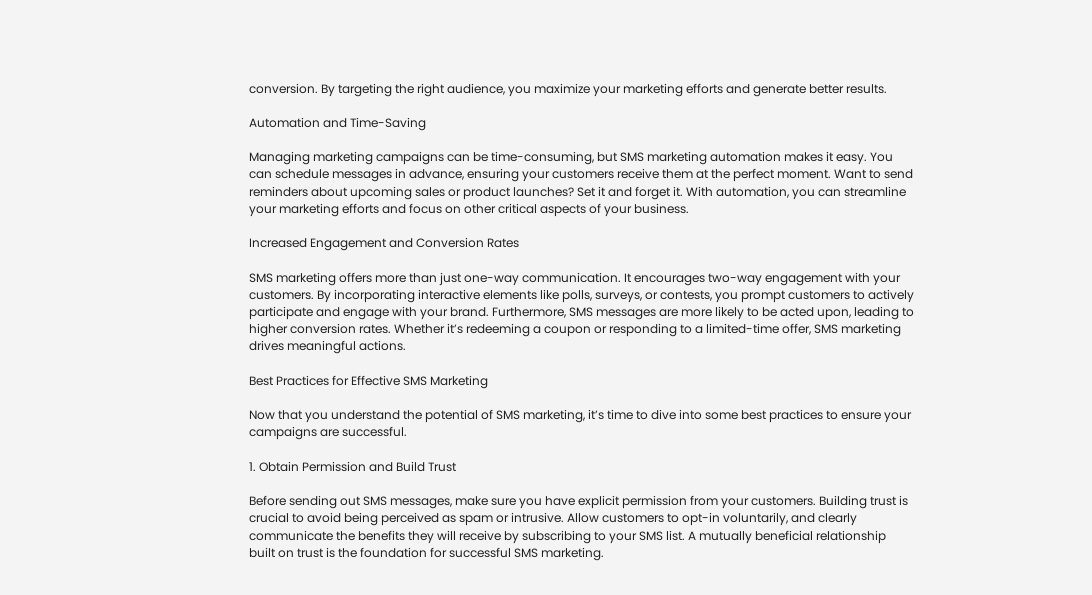conversion. By targeting the right audience, you maximize your marketing efforts and generate better results.

Automation and Time-Saving

Managing marketing campaigns can be time-consuming, but SMS marketing automation makes it easy. You can schedule messages in advance, ensuring your customers receive them at the perfect moment. Want to send reminders about upcoming sales or product launches? Set it and forget it. With automation, you can streamline your marketing efforts and focus on other critical aspects of your business.

Increased Engagement and Conversion Rates

SMS marketing offers more than just one-way communication. It encourages two-way engagement with your customers. By incorporating interactive elements like polls, surveys, or contests, you prompt customers to actively participate and engage with your brand. Furthermore, SMS messages are more likely to be acted upon, leading to higher conversion rates. Whether it’s redeeming a coupon or responding to a limited-time offer, SMS marketing drives meaningful actions.

Best Practices for Effective SMS Marketing

Now that you understand the potential of SMS marketing, it’s time to dive into some best practices to ensure your campaigns are successful.

1. Obtain Permission and Build Trust

Before sending out SMS messages, make sure you have explicit permission from your customers. Building trust is crucial to avoid being perceived as spam or intrusive. Allow customers to opt-in voluntarily, and clearly communicate the benefits they will receive by subscribing to your SMS list. A mutually beneficial relationship built on trust is the foundation for successful SMS marketing.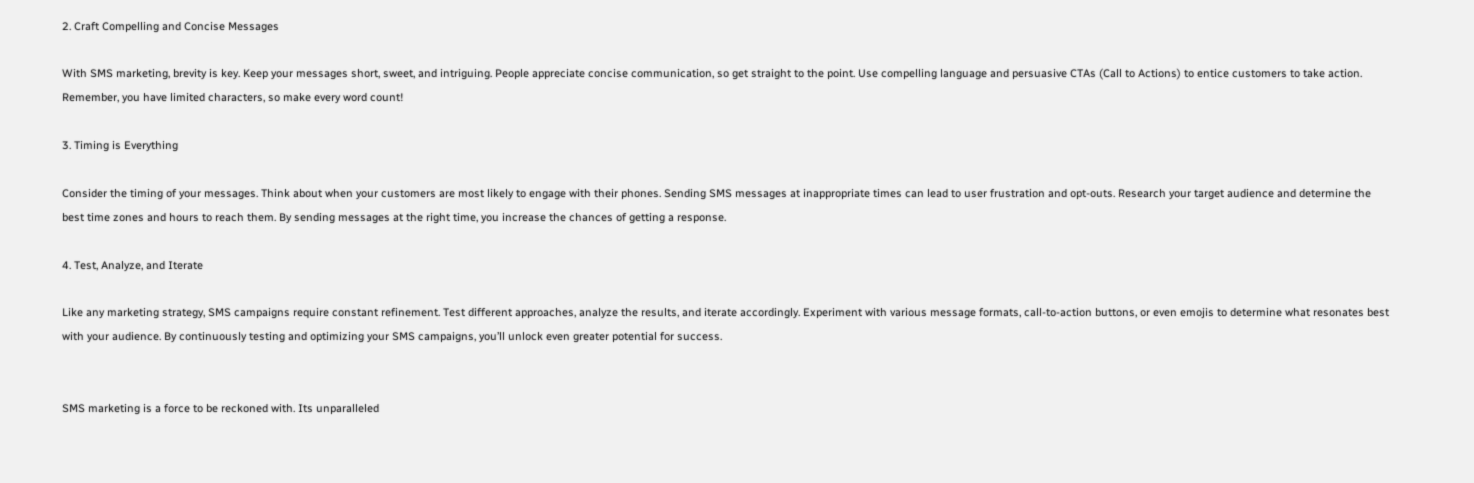2. Craft Compelling and Concise Messages

With SMS marketing, brevity is key. Keep your messages short, sweet, and intriguing. People appreciate concise communication, so get straight to the point. Use compelling language and persuasive CTAs (Call to Actions) to entice customers to take action. Remember, you have limited characters, so make every word count!

3. Timing is Everything

Consider the timing of your messages. Think about when your customers are most likely to engage with their phones. Sending SMS messages at inappropriate times can lead to user frustration and opt-outs. Research your target audience and determine the best time zones and hours to reach them. By sending messages at the right time, you increase the chances of getting a response.

4. Test, Analyze, and Iterate

Like any marketing strategy, SMS campaigns require constant refinement. Test different approaches, analyze the results, and iterate accordingly. Experiment with various message formats, call-to-action buttons, or even emojis to determine what resonates best with your audience. By continuously testing and optimizing your SMS campaigns, you’ll unlock even greater potential for success.


SMS marketing is a force to be reckoned with. Its unparalleled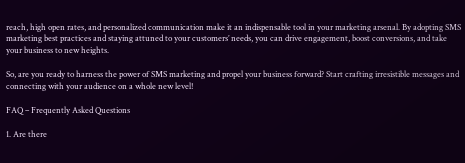reach, high open rates, and personalized communication make it an indispensable tool in your marketing arsenal. By adopting SMS marketing best practices and staying attuned to your customers’ needs, you can drive engagement, boost conversions, and take your business to new heights.

So, are you ready to harness the power of SMS marketing and propel your business forward? Start crafting irresistible messages and connecting with your audience on a whole new level!

FAQ – Frequently Asked Questions

1. Are there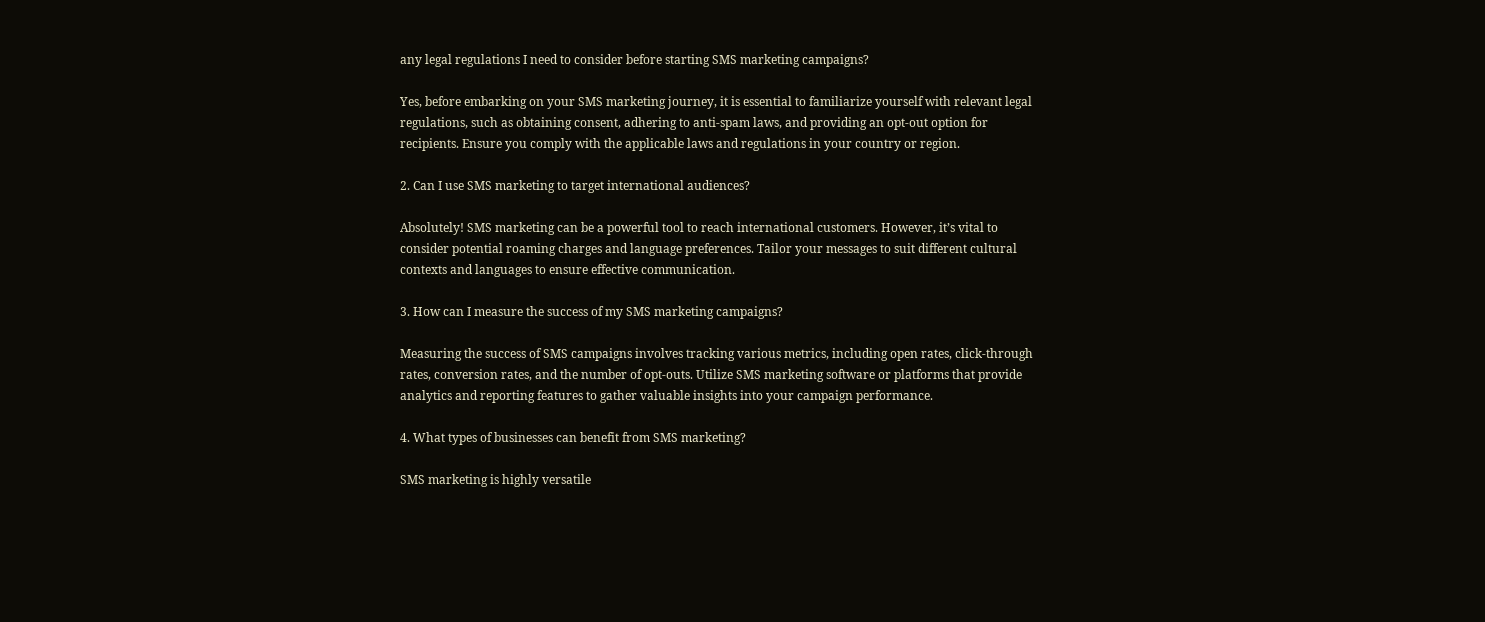any legal regulations I need to consider before starting SMS marketing campaigns?

Yes, before embarking on your SMS marketing journey, it is essential to familiarize yourself with relevant legal regulations, such as obtaining consent, adhering to anti-spam laws, and providing an opt-out option for recipients. Ensure you comply with the applicable laws and regulations in your country or region.

2. Can I use SMS marketing to target international audiences?

Absolutely! SMS marketing can be a powerful tool to reach international customers. However, it’s vital to consider potential roaming charges and language preferences. Tailor your messages to suit different cultural contexts and languages to ensure effective communication.

3. How can I measure the success of my SMS marketing campaigns?

Measuring the success of SMS campaigns involves tracking various metrics, including open rates, click-through rates, conversion rates, and the number of opt-outs. Utilize SMS marketing software or platforms that provide analytics and reporting features to gather valuable insights into your campaign performance.

4. What types of businesses can benefit from SMS marketing?

SMS marketing is highly versatile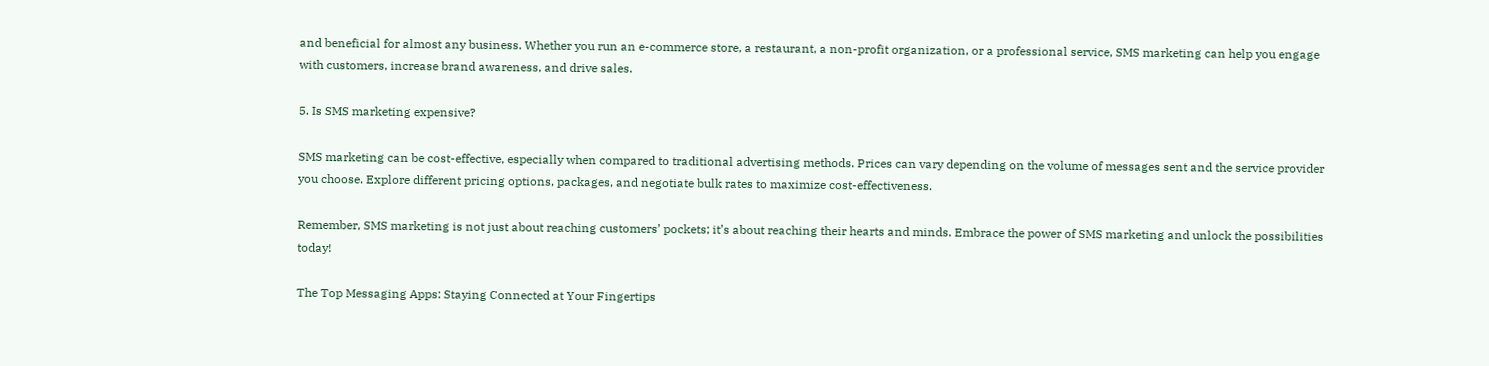and beneficial for almost any business. Whether you run an e-commerce store, a restaurant, a non-profit organization, or a professional service, SMS marketing can help you engage with customers, increase brand awareness, and drive sales.

5. Is SMS marketing expensive?

SMS marketing can be cost-effective, especially when compared to traditional advertising methods. Prices can vary depending on the volume of messages sent and the service provider you choose. Explore different pricing options, packages, and negotiate bulk rates to maximize cost-effectiveness.

Remember, SMS marketing is not just about reaching customers’ pockets; it’s about reaching their hearts and minds. Embrace the power of SMS marketing and unlock the possibilities today!

The Top Messaging Apps: Staying Connected at Your Fingertips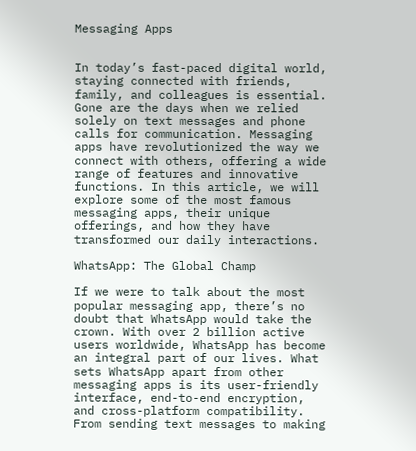Messaging Apps


In today’s fast-paced digital world, staying connected with friends, family, and colleagues is essential. Gone are the days when we relied solely on text messages and phone calls for communication. Messaging apps have revolutionized the way we connect with others, offering a wide range of features and innovative functions. In this article, we will explore some of the most famous messaging apps, their unique offerings, and how they have transformed our daily interactions.

WhatsApp: The Global Champ

If we were to talk about the most popular messaging app, there’s no doubt that WhatsApp would take the crown. With over 2 billion active users worldwide, WhatsApp has become an integral part of our lives. What sets WhatsApp apart from other messaging apps is its user-friendly interface, end-to-end encryption, and cross-platform compatibility. From sending text messages to making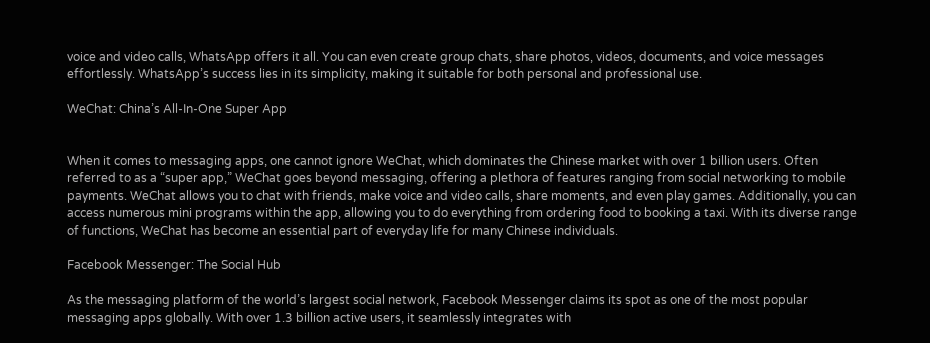voice and video calls, WhatsApp offers it all. You can even create group chats, share photos, videos, documents, and voice messages effortlessly. WhatsApp’s success lies in its simplicity, making it suitable for both personal and professional use.

WeChat: China’s All-In-One Super App


When it comes to messaging apps, one cannot ignore WeChat, which dominates the Chinese market with over 1 billion users. Often referred to as a “super app,” WeChat goes beyond messaging, offering a plethora of features ranging from social networking to mobile payments. WeChat allows you to chat with friends, make voice and video calls, share moments, and even play games. Additionally, you can access numerous mini programs within the app, allowing you to do everything from ordering food to booking a taxi. With its diverse range of functions, WeChat has become an essential part of everyday life for many Chinese individuals.

Facebook Messenger: The Social Hub

As the messaging platform of the world’s largest social network, Facebook Messenger claims its spot as one of the most popular messaging apps globally. With over 1.3 billion active users, it seamlessly integrates with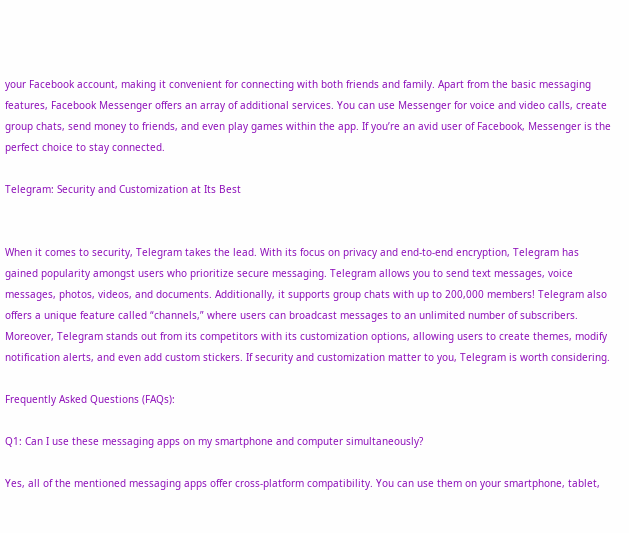your Facebook account, making it convenient for connecting with both friends and family. Apart from the basic messaging features, Facebook Messenger offers an array of additional services. You can use Messenger for voice and video calls, create group chats, send money to friends, and even play games within the app. If you’re an avid user of Facebook, Messenger is the perfect choice to stay connected.

Telegram: Security and Customization at Its Best


When it comes to security, Telegram takes the lead. With its focus on privacy and end-to-end encryption, Telegram has gained popularity amongst users who prioritize secure messaging. Telegram allows you to send text messages, voice messages, photos, videos, and documents. Additionally, it supports group chats with up to 200,000 members! Telegram also offers a unique feature called “channels,” where users can broadcast messages to an unlimited number of subscribers. Moreover, Telegram stands out from its competitors with its customization options, allowing users to create themes, modify notification alerts, and even add custom stickers. If security and customization matter to you, Telegram is worth considering.

Frequently Asked Questions (FAQs):

Q1: Can I use these messaging apps on my smartphone and computer simultaneously?

Yes, all of the mentioned messaging apps offer cross-platform compatibility. You can use them on your smartphone, tablet,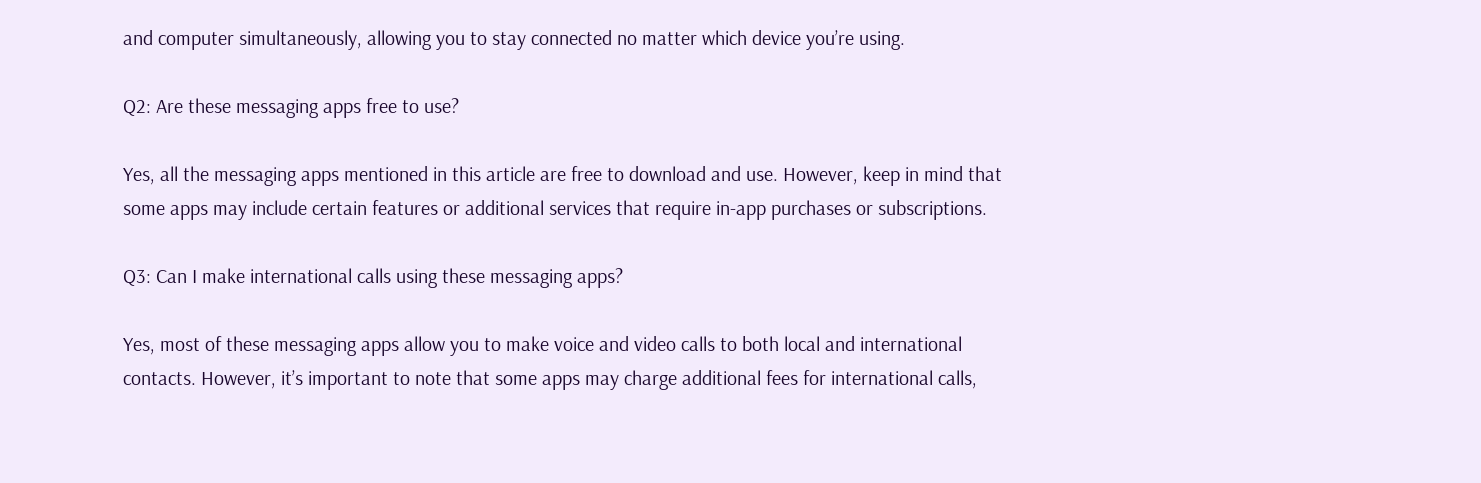and computer simultaneously, allowing you to stay connected no matter which device you’re using.

Q2: Are these messaging apps free to use?

Yes, all the messaging apps mentioned in this article are free to download and use. However, keep in mind that some apps may include certain features or additional services that require in-app purchases or subscriptions.

Q3: Can I make international calls using these messaging apps?

Yes, most of these messaging apps allow you to make voice and video calls to both local and international contacts. However, it’s important to note that some apps may charge additional fees for international calls,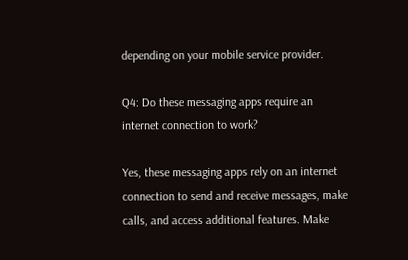depending on your mobile service provider.

Q4: Do these messaging apps require an internet connection to work?

Yes, these messaging apps rely on an internet connection to send and receive messages, make calls, and access additional features. Make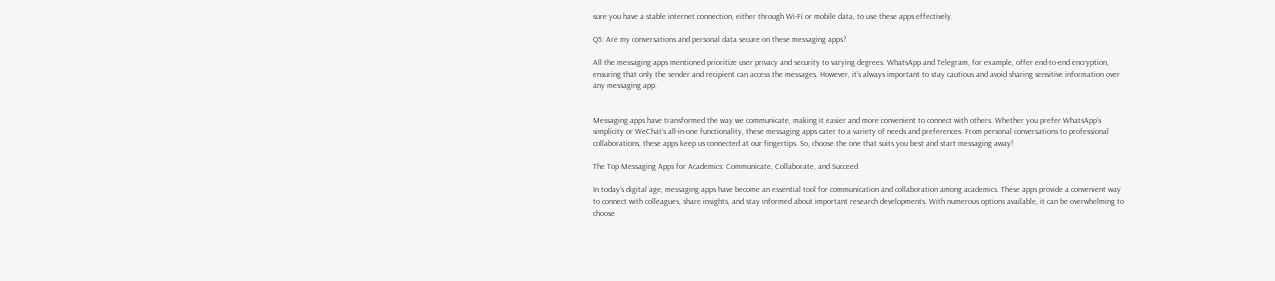sure you have a stable internet connection, either through Wi-Fi or mobile data, to use these apps effectively.

Q5: Are my conversations and personal data secure on these messaging apps?

All the messaging apps mentioned prioritize user privacy and security to varying degrees. WhatsApp and Telegram, for example, offer end-to-end encryption, ensuring that only the sender and recipient can access the messages. However, it’s always important to stay cautious and avoid sharing sensitive information over any messaging app.


Messaging apps have transformed the way we communicate, making it easier and more convenient to connect with others. Whether you prefer WhatsApp’s simplicity or WeChat’s all-in-one functionality, these messaging apps cater to a variety of needs and preferences. From personal conversations to professional collaborations, these apps keep us connected at our fingertips. So, choose the one that suits you best and start messaging away!

The Top Messaging Apps for Academics: Communicate, Collaborate, and Succeed

In today’s digital age, messaging apps have become an essential tool for communication and collaboration among academics. These apps provide a convenient way to connect with colleagues, share insights, and stay informed about important research developments. With numerous options available, it can be overwhelming to choose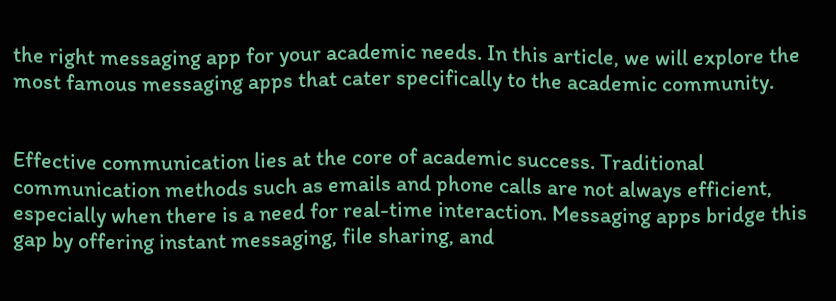the right messaging app for your academic needs. In this article, we will explore the most famous messaging apps that cater specifically to the academic community.


Effective communication lies at the core of academic success. Traditional communication methods such as emails and phone calls are not always efficient, especially when there is a need for real-time interaction. Messaging apps bridge this gap by offering instant messaging, file sharing, and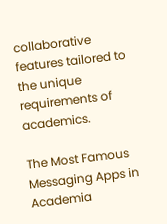collaborative features tailored to the unique requirements of academics.

The Most Famous Messaging Apps in Academia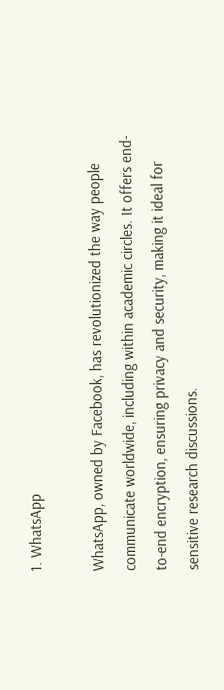1. WhatsApp

WhatsApp, owned by Facebook, has revolutionized the way people communicate worldwide, including within academic circles. It offers end-to-end encryption, ensuring privacy and security, making it ideal for sensitive research discussions.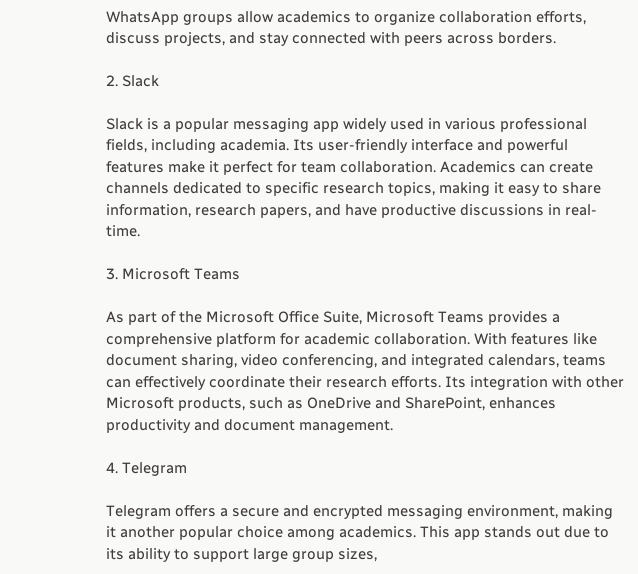WhatsApp groups allow academics to organize collaboration efforts, discuss projects, and stay connected with peers across borders.

2. Slack

Slack is a popular messaging app widely used in various professional fields, including academia. Its user-friendly interface and powerful features make it perfect for team collaboration. Academics can create channels dedicated to specific research topics, making it easy to share information, research papers, and have productive discussions in real-time.

3. Microsoft Teams

As part of the Microsoft Office Suite, Microsoft Teams provides a comprehensive platform for academic collaboration. With features like document sharing, video conferencing, and integrated calendars, teams can effectively coordinate their research efforts. Its integration with other Microsoft products, such as OneDrive and SharePoint, enhances productivity and document management.

4. Telegram

Telegram offers a secure and encrypted messaging environment, making it another popular choice among academics. This app stands out due to its ability to support large group sizes,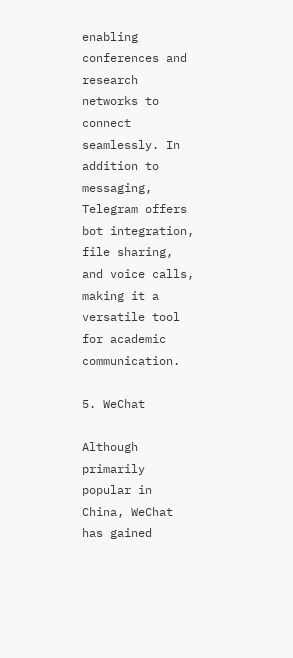enabling conferences and research networks to connect seamlessly. In addition to messaging, Telegram offers bot integration, file sharing, and voice calls, making it a versatile tool for academic communication.

5. WeChat

Although primarily popular in China, WeChat has gained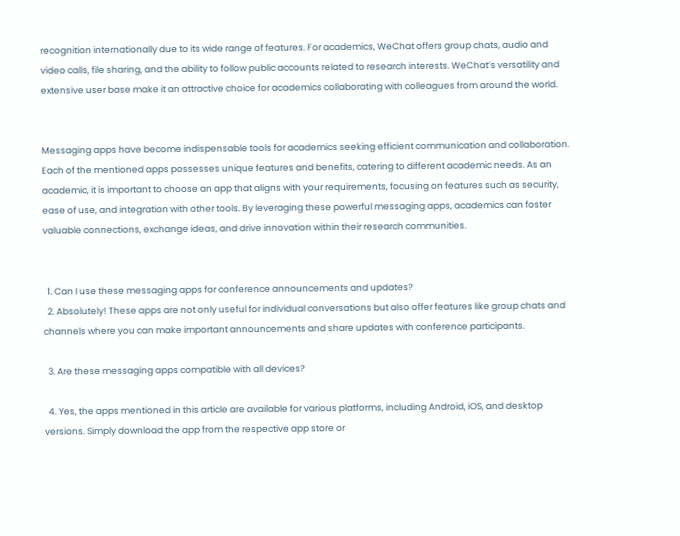recognition internationally due to its wide range of features. For academics, WeChat offers group chats, audio and video calls, file sharing, and the ability to follow public accounts related to research interests. WeChat’s versatility and extensive user base make it an attractive choice for academics collaborating with colleagues from around the world.


Messaging apps have become indispensable tools for academics seeking efficient communication and collaboration. Each of the mentioned apps possesses unique features and benefits, catering to different academic needs. As an academic, it is important to choose an app that aligns with your requirements, focusing on features such as security, ease of use, and integration with other tools. By leveraging these powerful messaging apps, academics can foster valuable connections, exchange ideas, and drive innovation within their research communities.


  1. Can I use these messaging apps for conference announcements and updates?
  2. Absolutely! These apps are not only useful for individual conversations but also offer features like group chats and channels where you can make important announcements and share updates with conference participants.

  3. Are these messaging apps compatible with all devices?

  4. Yes, the apps mentioned in this article are available for various platforms, including Android, iOS, and desktop versions. Simply download the app from the respective app store or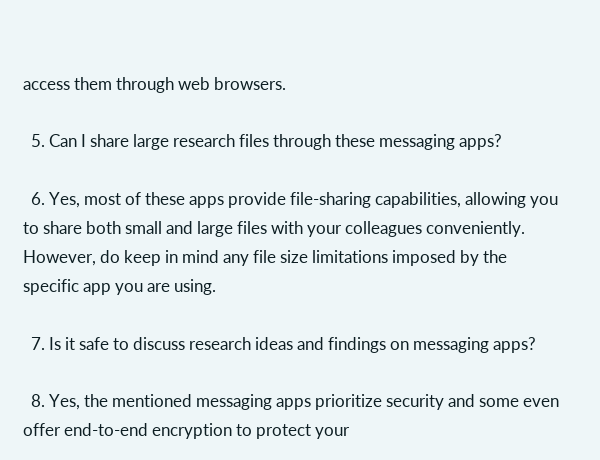access them through web browsers.

  5. Can I share large research files through these messaging apps?

  6. Yes, most of these apps provide file-sharing capabilities, allowing you to share both small and large files with your colleagues conveniently. However, do keep in mind any file size limitations imposed by the specific app you are using.

  7. Is it safe to discuss research ideas and findings on messaging apps?

  8. Yes, the mentioned messaging apps prioritize security and some even offer end-to-end encryption to protect your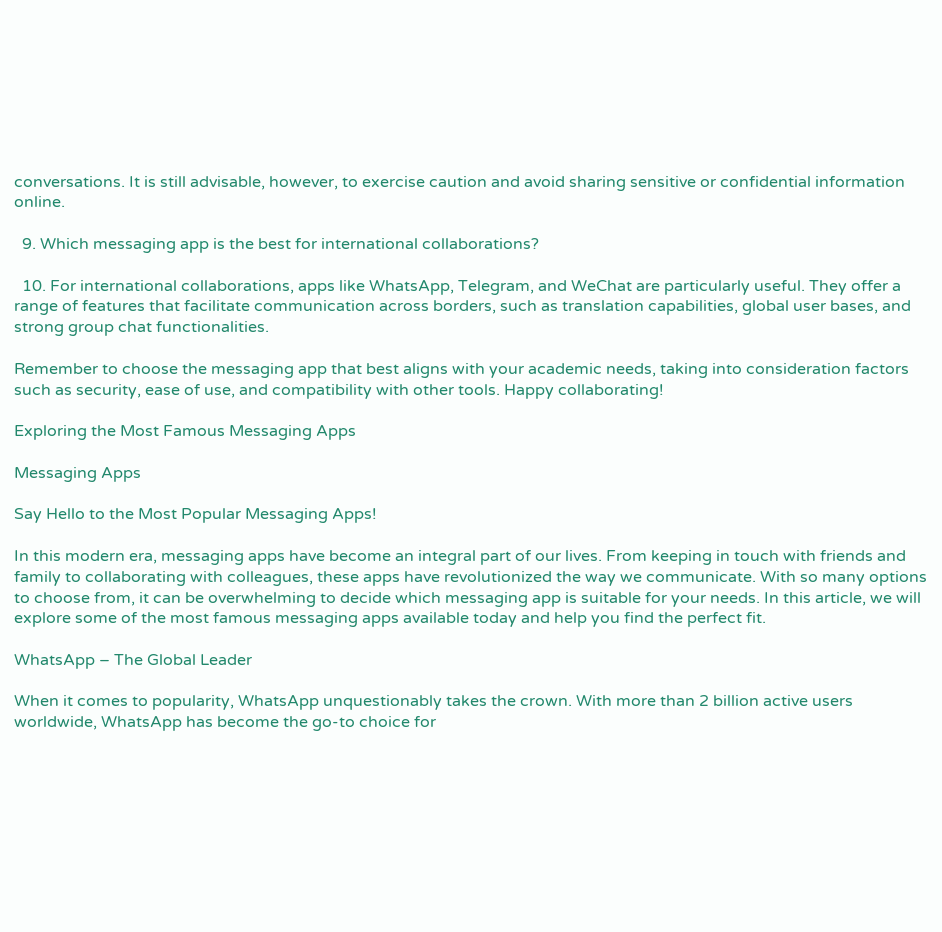conversations. It is still advisable, however, to exercise caution and avoid sharing sensitive or confidential information online.

  9. Which messaging app is the best for international collaborations?

  10. For international collaborations, apps like WhatsApp, Telegram, and WeChat are particularly useful. They offer a range of features that facilitate communication across borders, such as translation capabilities, global user bases, and strong group chat functionalities.

Remember to choose the messaging app that best aligns with your academic needs, taking into consideration factors such as security, ease of use, and compatibility with other tools. Happy collaborating!

Exploring the Most Famous Messaging Apps

Messaging Apps

Say Hello to the Most Popular Messaging Apps!

In this modern era, messaging apps have become an integral part of our lives. From keeping in touch with friends and family to collaborating with colleagues, these apps have revolutionized the way we communicate. With so many options to choose from, it can be overwhelming to decide which messaging app is suitable for your needs. In this article, we will explore some of the most famous messaging apps available today and help you find the perfect fit.

WhatsApp – The Global Leader

When it comes to popularity, WhatsApp unquestionably takes the crown. With more than 2 billion active users worldwide, WhatsApp has become the go-to choice for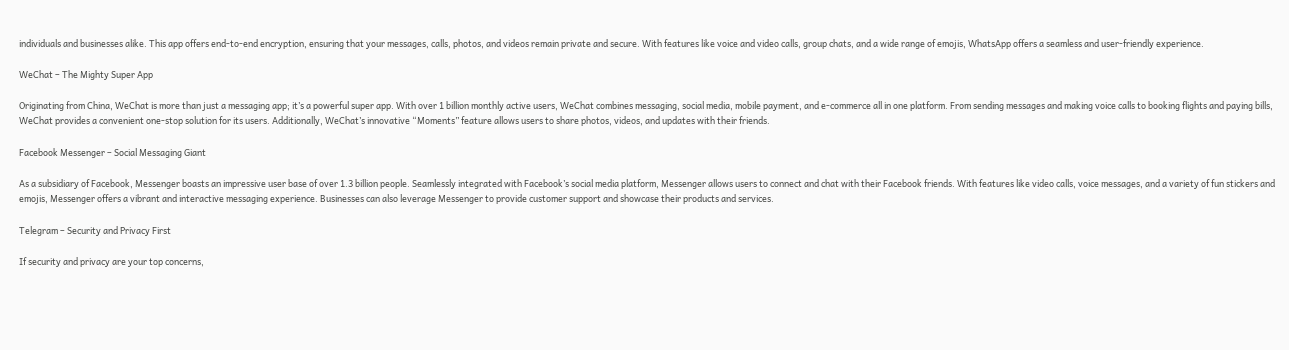individuals and businesses alike. This app offers end-to-end encryption, ensuring that your messages, calls, photos, and videos remain private and secure. With features like voice and video calls, group chats, and a wide range of emojis, WhatsApp offers a seamless and user-friendly experience.

WeChat – The Mighty Super App

Originating from China, WeChat is more than just a messaging app; it’s a powerful super app. With over 1 billion monthly active users, WeChat combines messaging, social media, mobile payment, and e-commerce all in one platform. From sending messages and making voice calls to booking flights and paying bills, WeChat provides a convenient one-stop solution for its users. Additionally, WeChat’s innovative “Moments” feature allows users to share photos, videos, and updates with their friends.

Facebook Messenger – Social Messaging Giant

As a subsidiary of Facebook, Messenger boasts an impressive user base of over 1.3 billion people. Seamlessly integrated with Facebook’s social media platform, Messenger allows users to connect and chat with their Facebook friends. With features like video calls, voice messages, and a variety of fun stickers and emojis, Messenger offers a vibrant and interactive messaging experience. Businesses can also leverage Messenger to provide customer support and showcase their products and services.

Telegram – Security and Privacy First

If security and privacy are your top concerns,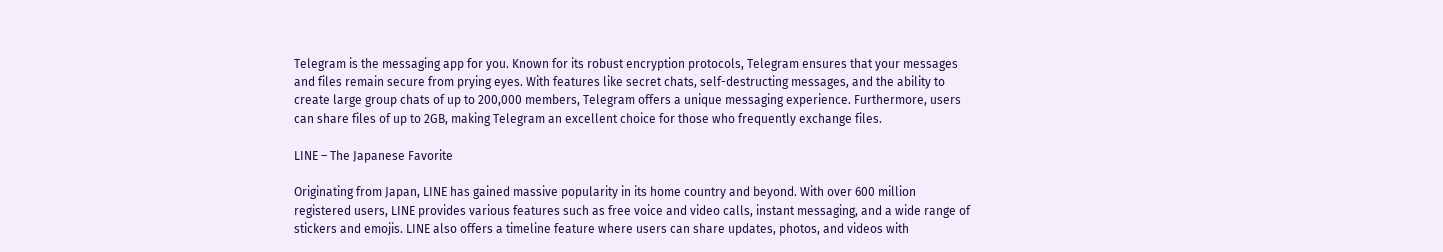Telegram is the messaging app for you. Known for its robust encryption protocols, Telegram ensures that your messages and files remain secure from prying eyes. With features like secret chats, self-destructing messages, and the ability to create large group chats of up to 200,000 members, Telegram offers a unique messaging experience. Furthermore, users can share files of up to 2GB, making Telegram an excellent choice for those who frequently exchange files.

LINE – The Japanese Favorite

Originating from Japan, LINE has gained massive popularity in its home country and beyond. With over 600 million registered users, LINE provides various features such as free voice and video calls, instant messaging, and a wide range of stickers and emojis. LINE also offers a timeline feature where users can share updates, photos, and videos with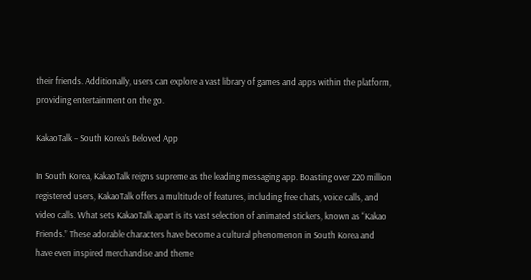their friends. Additionally, users can explore a vast library of games and apps within the platform, providing entertainment on the go.

KakaoTalk – South Korea’s Beloved App

In South Korea, KakaoTalk reigns supreme as the leading messaging app. Boasting over 220 million registered users, KakaoTalk offers a multitude of features, including free chats, voice calls, and video calls. What sets KakaoTalk apart is its vast selection of animated stickers, known as “Kakao Friends.” These adorable characters have become a cultural phenomenon in South Korea and have even inspired merchandise and theme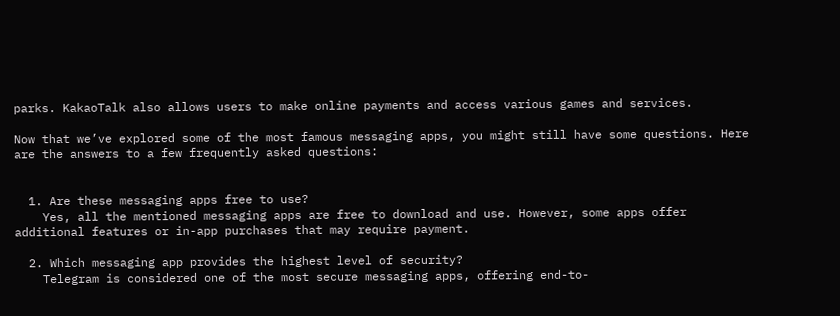parks. KakaoTalk also allows users to make online payments and access various games and services.

Now that we’ve explored some of the most famous messaging apps, you might still have some questions. Here are the answers to a few frequently asked questions:


  1. Are these messaging apps free to use?
    Yes, all the mentioned messaging apps are free to download and use. However, some apps offer additional features or in-app purchases that may require payment.

  2. Which messaging app provides the highest level of security?
    Telegram is considered one of the most secure messaging apps, offering end-to-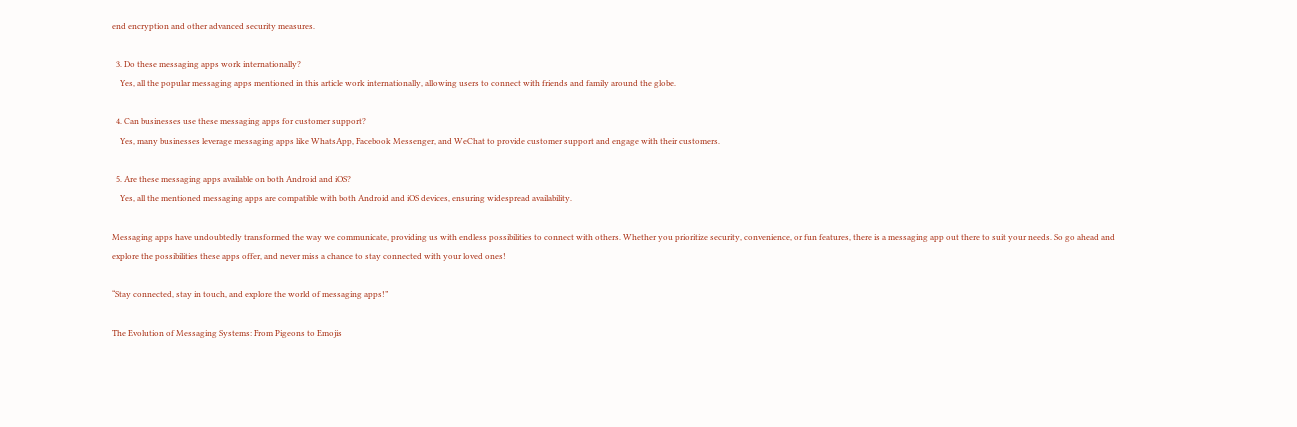end encryption and other advanced security measures.

  3. Do these messaging apps work internationally?
    Yes, all the popular messaging apps mentioned in this article work internationally, allowing users to connect with friends and family around the globe.

  4. Can businesses use these messaging apps for customer support?
    Yes, many businesses leverage messaging apps like WhatsApp, Facebook Messenger, and WeChat to provide customer support and engage with their customers.

  5. Are these messaging apps available on both Android and iOS?
    Yes, all the mentioned messaging apps are compatible with both Android and iOS devices, ensuring widespread availability.

Messaging apps have undoubtedly transformed the way we communicate, providing us with endless possibilities to connect with others. Whether you prioritize security, convenience, or fun features, there is a messaging app out there to suit your needs. So go ahead and explore the possibilities these apps offer, and never miss a chance to stay connected with your loved ones!

“Stay connected, stay in touch, and explore the world of messaging apps!”

The Evolution of Messaging Systems: From Pigeons to Emojis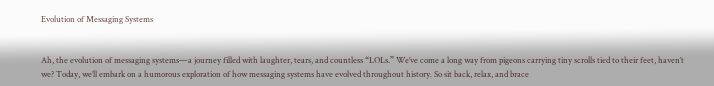Evolution of Messaging Systems


Ah, the evolution of messaging systems—a journey filled with laughter, tears, and countless “LOLs.” We’ve come a long way from pigeons carrying tiny scrolls tied to their feet, haven’t we? Today, we’ll embark on a humorous exploration of how messaging systems have evolved throughout history. So sit back, relax, and brace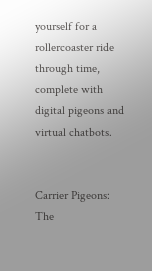yourself for a rollercoaster ride through time, complete with digital pigeons and virtual chatbots.


Carrier Pigeons: The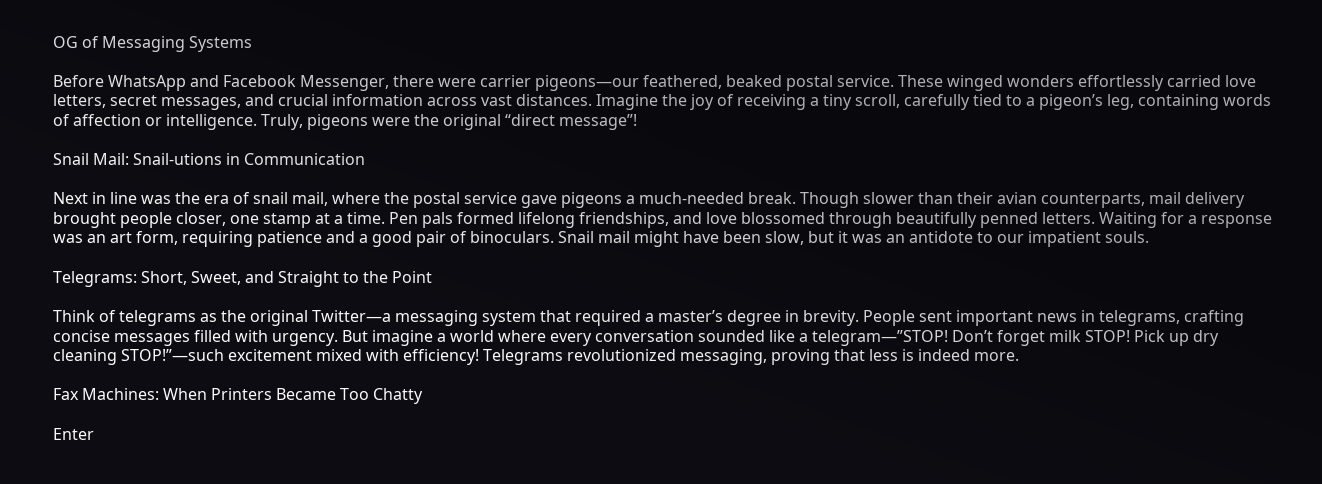OG of Messaging Systems

Before WhatsApp and Facebook Messenger, there were carrier pigeons—our feathered, beaked postal service. These winged wonders effortlessly carried love letters, secret messages, and crucial information across vast distances. Imagine the joy of receiving a tiny scroll, carefully tied to a pigeon’s leg, containing words of affection or intelligence. Truly, pigeons were the original “direct message”!

Snail Mail: Snail-utions in Communication

Next in line was the era of snail mail, where the postal service gave pigeons a much-needed break. Though slower than their avian counterparts, mail delivery brought people closer, one stamp at a time. Pen pals formed lifelong friendships, and love blossomed through beautifully penned letters. Waiting for a response was an art form, requiring patience and a good pair of binoculars. Snail mail might have been slow, but it was an antidote to our impatient souls.

Telegrams: Short, Sweet, and Straight to the Point

Think of telegrams as the original Twitter—a messaging system that required a master’s degree in brevity. People sent important news in telegrams, crafting concise messages filled with urgency. But imagine a world where every conversation sounded like a telegram—”STOP! Don’t forget milk STOP! Pick up dry cleaning STOP!”—such excitement mixed with efficiency! Telegrams revolutionized messaging, proving that less is indeed more.

Fax Machines: When Printers Became Too Chatty

Enter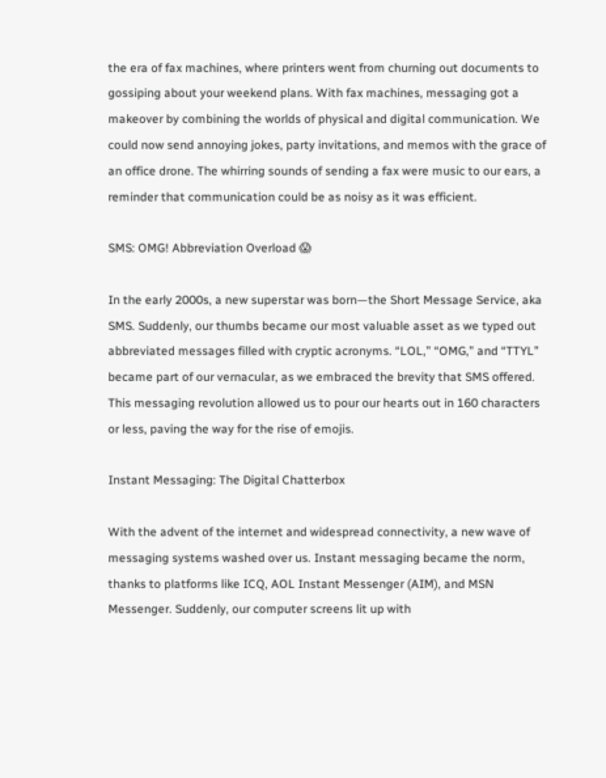the era of fax machines, where printers went from churning out documents to gossiping about your weekend plans. With fax machines, messaging got a makeover by combining the worlds of physical and digital communication. We could now send annoying jokes, party invitations, and memos with the grace of an office drone. The whirring sounds of sending a fax were music to our ears, a reminder that communication could be as noisy as it was efficient.

SMS: OMG! Abbreviation Overload 😱

In the early 2000s, a new superstar was born—the Short Message Service, aka SMS. Suddenly, our thumbs became our most valuable asset as we typed out abbreviated messages filled with cryptic acronyms. “LOL,” “OMG,” and “TTYL” became part of our vernacular, as we embraced the brevity that SMS offered. This messaging revolution allowed us to pour our hearts out in 160 characters or less, paving the way for the rise of emojis.

Instant Messaging: The Digital Chatterbox

With the advent of the internet and widespread connectivity, a new wave of messaging systems washed over us. Instant messaging became the norm, thanks to platforms like ICQ, AOL Instant Messenger (AIM), and MSN Messenger. Suddenly, our computer screens lit up with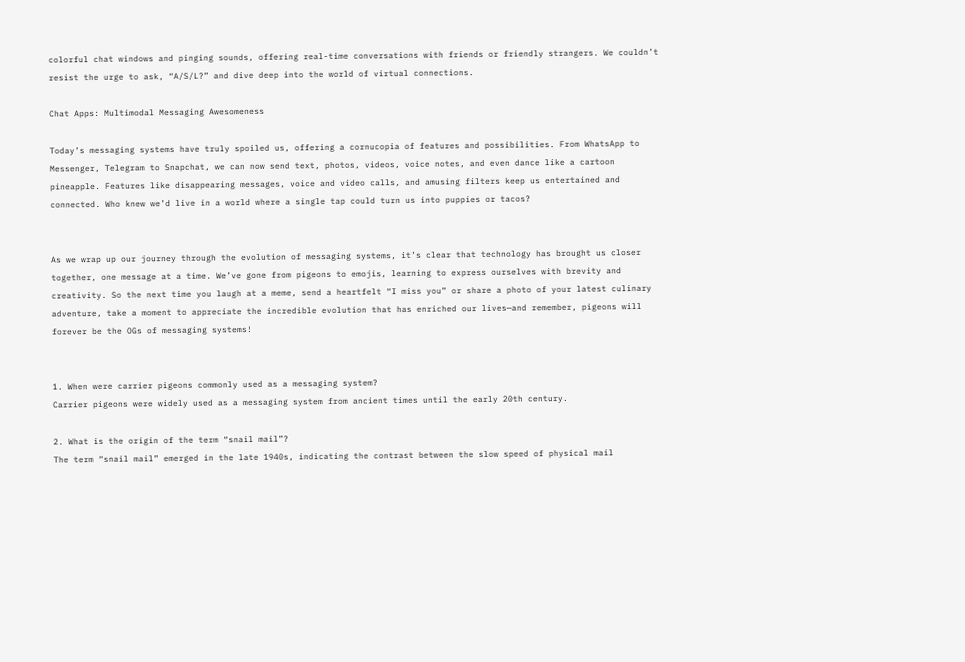colorful chat windows and pinging sounds, offering real-time conversations with friends or friendly strangers. We couldn’t resist the urge to ask, “A/S/L?” and dive deep into the world of virtual connections.

Chat Apps: Multimodal Messaging Awesomeness

Today’s messaging systems have truly spoiled us, offering a cornucopia of features and possibilities. From WhatsApp to Messenger, Telegram to Snapchat, we can now send text, photos, videos, voice notes, and even dance like a cartoon pineapple. Features like disappearing messages, voice and video calls, and amusing filters keep us entertained and connected. Who knew we’d live in a world where a single tap could turn us into puppies or tacos?


As we wrap up our journey through the evolution of messaging systems, it’s clear that technology has brought us closer together, one message at a time. We’ve gone from pigeons to emojis, learning to express ourselves with brevity and creativity. So the next time you laugh at a meme, send a heartfelt “I miss you” or share a photo of your latest culinary adventure, take a moment to appreciate the incredible evolution that has enriched our lives—and remember, pigeons will forever be the OGs of messaging systems!


1. When were carrier pigeons commonly used as a messaging system?
Carrier pigeons were widely used as a messaging system from ancient times until the early 20th century.

2. What is the origin of the term “snail mail”?
The term “snail mail” emerged in the late 1940s, indicating the contrast between the slow speed of physical mail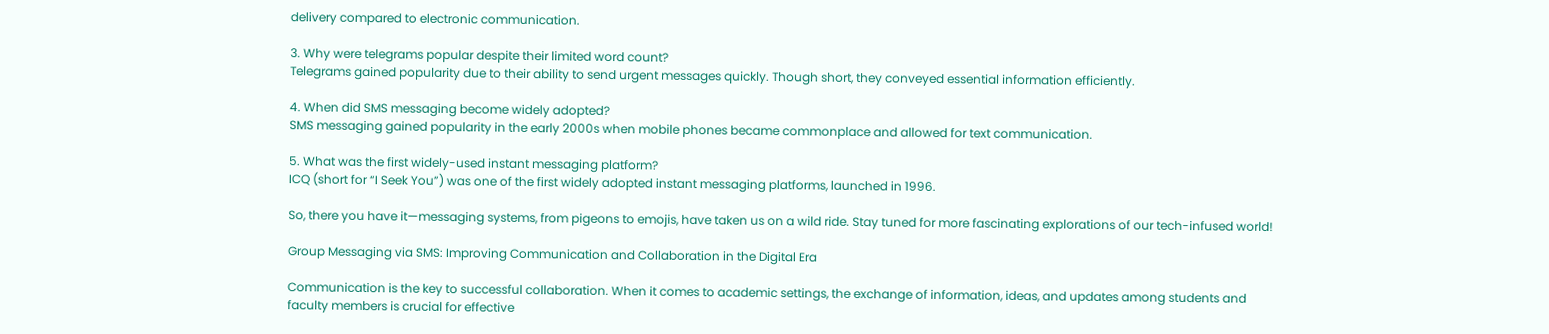delivery compared to electronic communication.

3. Why were telegrams popular despite their limited word count?
Telegrams gained popularity due to their ability to send urgent messages quickly. Though short, they conveyed essential information efficiently.

4. When did SMS messaging become widely adopted?
SMS messaging gained popularity in the early 2000s when mobile phones became commonplace and allowed for text communication.

5. What was the first widely-used instant messaging platform?
ICQ (short for “I Seek You”) was one of the first widely adopted instant messaging platforms, launched in 1996.

So, there you have it—messaging systems, from pigeons to emojis, have taken us on a wild ride. Stay tuned for more fascinating explorations of our tech-infused world!

Group Messaging via SMS: Improving Communication and Collaboration in the Digital Era

Communication is the key to successful collaboration. When it comes to academic settings, the exchange of information, ideas, and updates among students and faculty members is crucial for effective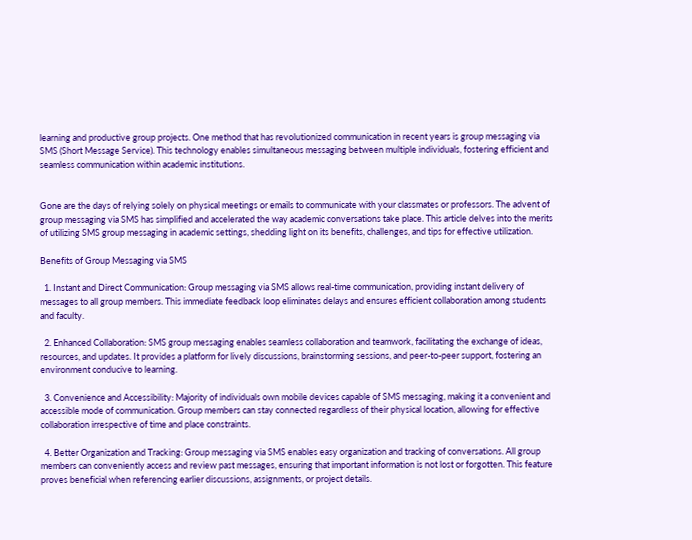learning and productive group projects. One method that has revolutionized communication in recent years is group messaging via SMS (Short Message Service). This technology enables simultaneous messaging between multiple individuals, fostering efficient and seamless communication within academic institutions.


Gone are the days of relying solely on physical meetings or emails to communicate with your classmates or professors. The advent of group messaging via SMS has simplified and accelerated the way academic conversations take place. This article delves into the merits of utilizing SMS group messaging in academic settings, shedding light on its benefits, challenges, and tips for effective utilization.

Benefits of Group Messaging via SMS

  1. Instant and Direct Communication: Group messaging via SMS allows real-time communication, providing instant delivery of messages to all group members. This immediate feedback loop eliminates delays and ensures efficient collaboration among students and faculty.

  2. Enhanced Collaboration: SMS group messaging enables seamless collaboration and teamwork, facilitating the exchange of ideas, resources, and updates. It provides a platform for lively discussions, brainstorming sessions, and peer-to-peer support, fostering an environment conducive to learning.

  3. Convenience and Accessibility: Majority of individuals own mobile devices capable of SMS messaging, making it a convenient and accessible mode of communication. Group members can stay connected regardless of their physical location, allowing for effective collaboration irrespective of time and place constraints.

  4. Better Organization and Tracking: Group messaging via SMS enables easy organization and tracking of conversations. All group members can conveniently access and review past messages, ensuring that important information is not lost or forgotten. This feature proves beneficial when referencing earlier discussions, assignments, or project details.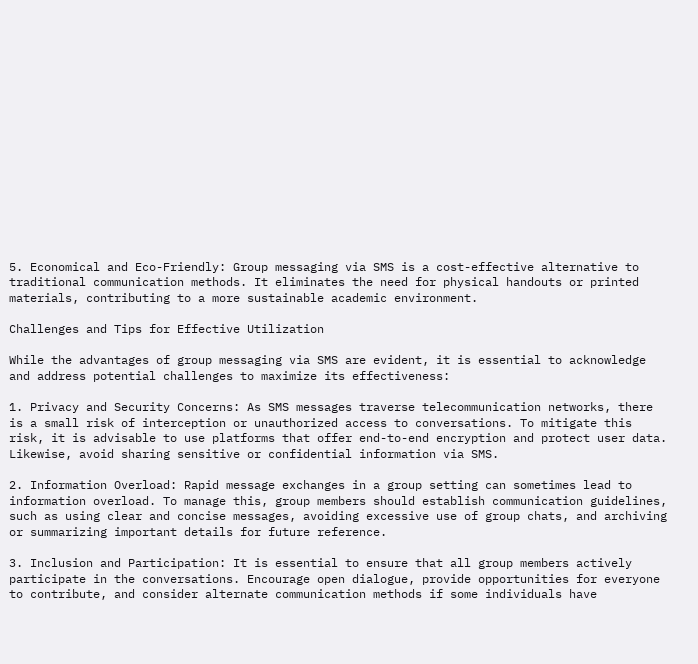5. Economical and Eco-Friendly: Group messaging via SMS is a cost-effective alternative to traditional communication methods. It eliminates the need for physical handouts or printed materials, contributing to a more sustainable academic environment.

Challenges and Tips for Effective Utilization

While the advantages of group messaging via SMS are evident, it is essential to acknowledge and address potential challenges to maximize its effectiveness:

1. Privacy and Security Concerns: As SMS messages traverse telecommunication networks, there is a small risk of interception or unauthorized access to conversations. To mitigate this risk, it is advisable to use platforms that offer end-to-end encryption and protect user data. Likewise, avoid sharing sensitive or confidential information via SMS.

2. Information Overload: Rapid message exchanges in a group setting can sometimes lead to information overload. To manage this, group members should establish communication guidelines, such as using clear and concise messages, avoiding excessive use of group chats, and archiving or summarizing important details for future reference.

3. Inclusion and Participation: It is essential to ensure that all group members actively participate in the conversations. Encourage open dialogue, provide opportunities for everyone to contribute, and consider alternate communication methods if some individuals have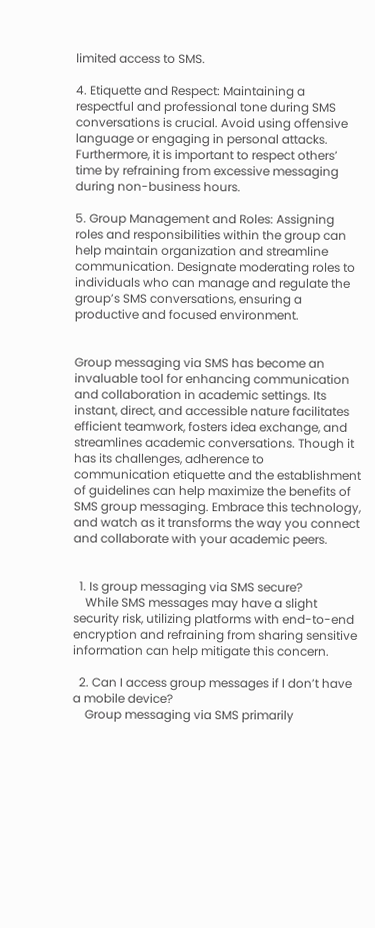limited access to SMS.

4. Etiquette and Respect: Maintaining a respectful and professional tone during SMS conversations is crucial. Avoid using offensive language or engaging in personal attacks. Furthermore, it is important to respect others’ time by refraining from excessive messaging during non-business hours.

5. Group Management and Roles: Assigning roles and responsibilities within the group can help maintain organization and streamline communication. Designate moderating roles to individuals who can manage and regulate the group’s SMS conversations, ensuring a productive and focused environment.


Group messaging via SMS has become an invaluable tool for enhancing communication and collaboration in academic settings. Its instant, direct, and accessible nature facilitates efficient teamwork, fosters idea exchange, and streamlines academic conversations. Though it has its challenges, adherence to communication etiquette and the establishment of guidelines can help maximize the benefits of SMS group messaging. Embrace this technology, and watch as it transforms the way you connect and collaborate with your academic peers.


  1. Is group messaging via SMS secure?
    While SMS messages may have a slight security risk, utilizing platforms with end-to-end encryption and refraining from sharing sensitive information can help mitigate this concern.

  2. Can I access group messages if I don’t have a mobile device?
    Group messaging via SMS primarily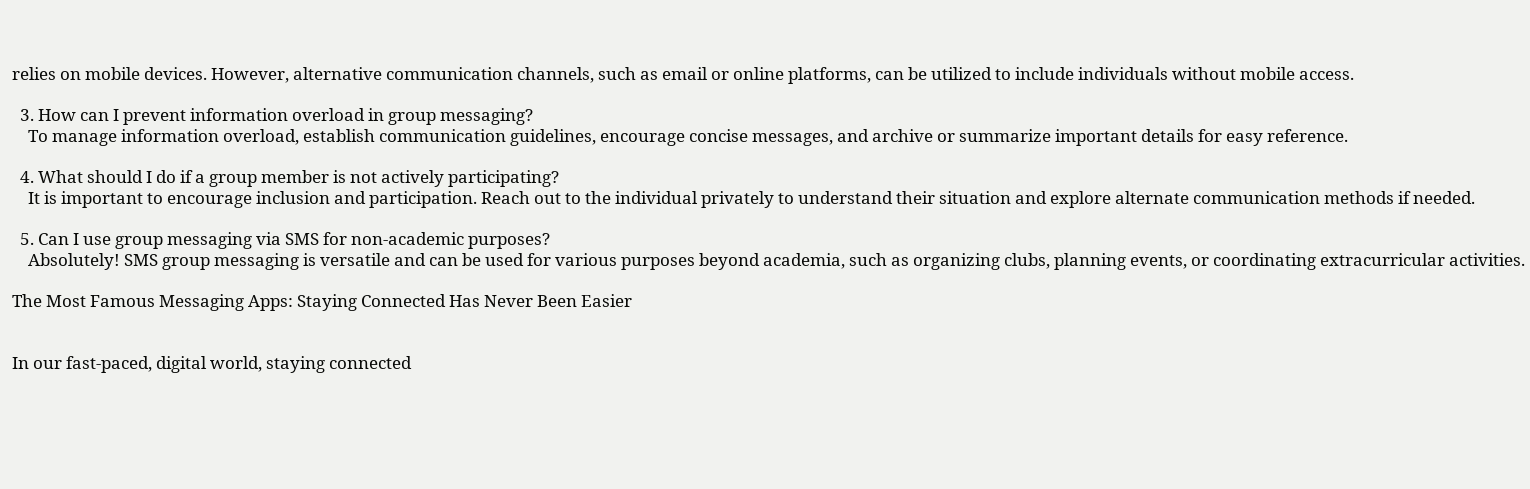relies on mobile devices. However, alternative communication channels, such as email or online platforms, can be utilized to include individuals without mobile access.

  3. How can I prevent information overload in group messaging?
    To manage information overload, establish communication guidelines, encourage concise messages, and archive or summarize important details for easy reference.

  4. What should I do if a group member is not actively participating?
    It is important to encourage inclusion and participation. Reach out to the individual privately to understand their situation and explore alternate communication methods if needed.

  5. Can I use group messaging via SMS for non-academic purposes?
    Absolutely! SMS group messaging is versatile and can be used for various purposes beyond academia, such as organizing clubs, planning events, or coordinating extracurricular activities.

The Most Famous Messaging Apps: Staying Connected Has Never Been Easier


In our fast-paced, digital world, staying connected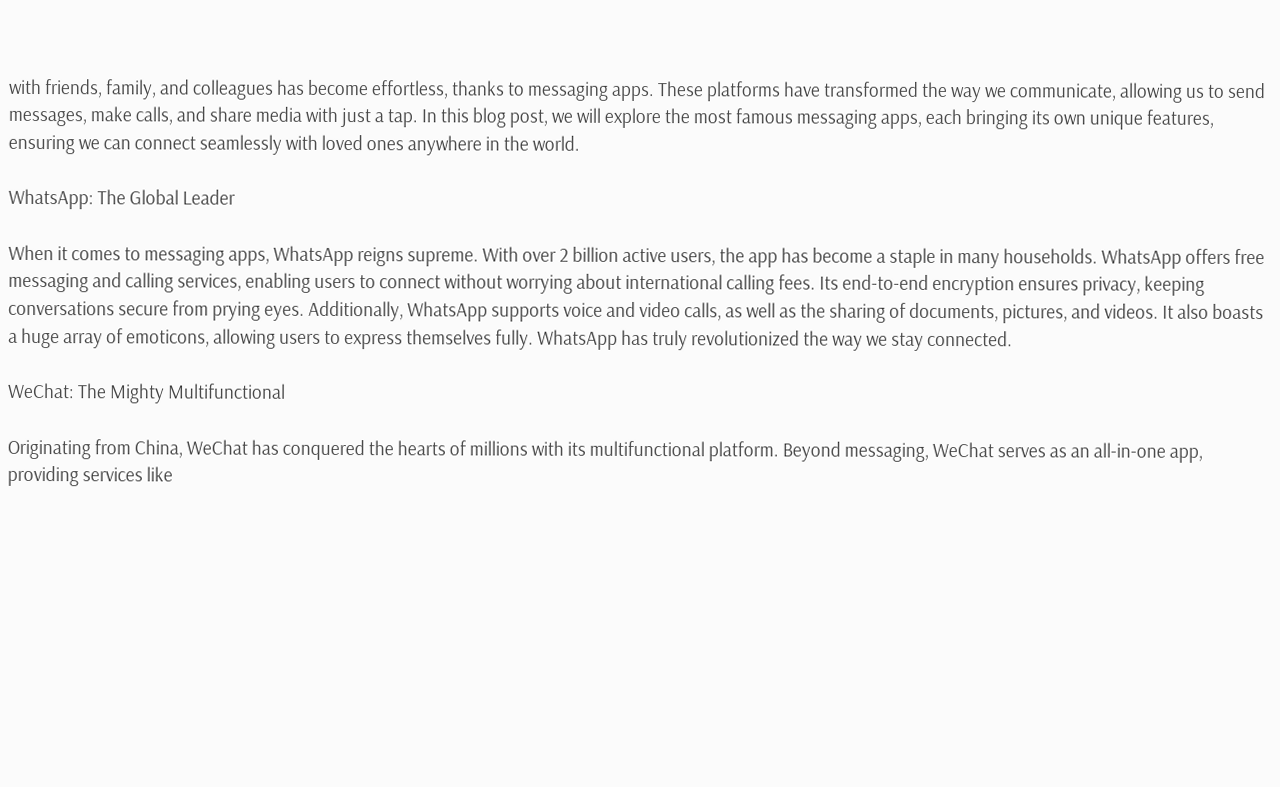with friends, family, and colleagues has become effortless, thanks to messaging apps. These platforms have transformed the way we communicate, allowing us to send messages, make calls, and share media with just a tap. In this blog post, we will explore the most famous messaging apps, each bringing its own unique features, ensuring we can connect seamlessly with loved ones anywhere in the world.

WhatsApp: The Global Leader

When it comes to messaging apps, WhatsApp reigns supreme. With over 2 billion active users, the app has become a staple in many households. WhatsApp offers free messaging and calling services, enabling users to connect without worrying about international calling fees. Its end-to-end encryption ensures privacy, keeping conversations secure from prying eyes. Additionally, WhatsApp supports voice and video calls, as well as the sharing of documents, pictures, and videos. It also boasts a huge array of emoticons, allowing users to express themselves fully. WhatsApp has truly revolutionized the way we stay connected.

WeChat: The Mighty Multifunctional

Originating from China, WeChat has conquered the hearts of millions with its multifunctional platform. Beyond messaging, WeChat serves as an all-in-one app, providing services like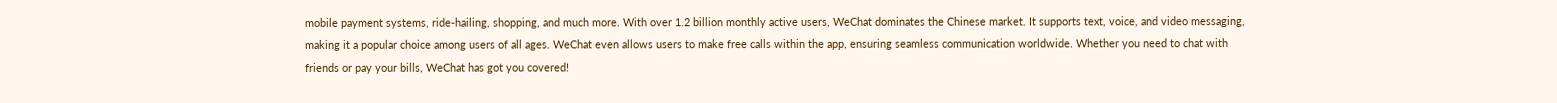mobile payment systems, ride-hailing, shopping, and much more. With over 1.2 billion monthly active users, WeChat dominates the Chinese market. It supports text, voice, and video messaging, making it a popular choice among users of all ages. WeChat even allows users to make free calls within the app, ensuring seamless communication worldwide. Whether you need to chat with friends or pay your bills, WeChat has got you covered!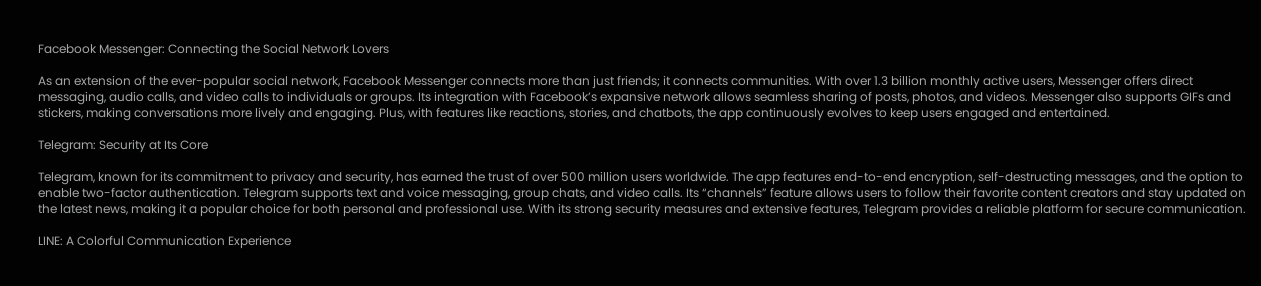Facebook Messenger: Connecting the Social Network Lovers

As an extension of the ever-popular social network, Facebook Messenger connects more than just friends; it connects communities. With over 1.3 billion monthly active users, Messenger offers direct messaging, audio calls, and video calls to individuals or groups. Its integration with Facebook’s expansive network allows seamless sharing of posts, photos, and videos. Messenger also supports GIFs and stickers, making conversations more lively and engaging. Plus, with features like reactions, stories, and chatbots, the app continuously evolves to keep users engaged and entertained.

Telegram: Security at Its Core

Telegram, known for its commitment to privacy and security, has earned the trust of over 500 million users worldwide. The app features end-to-end encryption, self-destructing messages, and the option to enable two-factor authentication. Telegram supports text and voice messaging, group chats, and video calls. Its “channels” feature allows users to follow their favorite content creators and stay updated on the latest news, making it a popular choice for both personal and professional use. With its strong security measures and extensive features, Telegram provides a reliable platform for secure communication.

LINE: A Colorful Communication Experience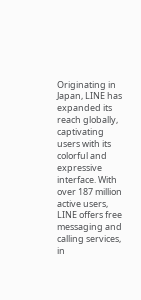Originating in Japan, LINE has expanded its reach globally, captivating users with its colorful and expressive interface. With over 187 million active users, LINE offers free messaging and calling services, in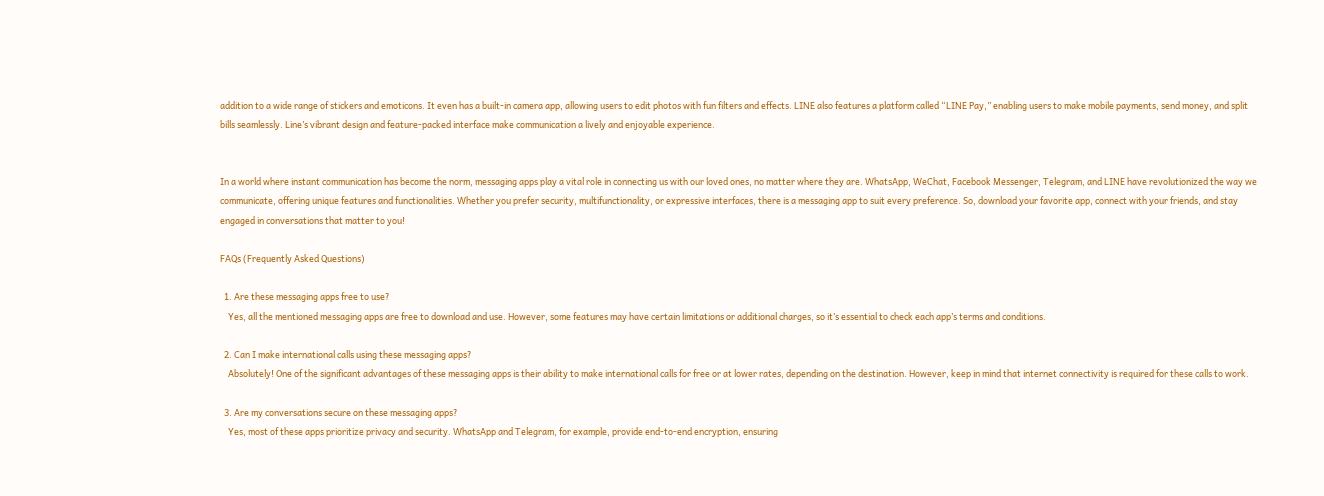addition to a wide range of stickers and emoticons. It even has a built-in camera app, allowing users to edit photos with fun filters and effects. LINE also features a platform called “LINE Pay,” enabling users to make mobile payments, send money, and split bills seamlessly. Line’s vibrant design and feature-packed interface make communication a lively and enjoyable experience.


In a world where instant communication has become the norm, messaging apps play a vital role in connecting us with our loved ones, no matter where they are. WhatsApp, WeChat, Facebook Messenger, Telegram, and LINE have revolutionized the way we communicate, offering unique features and functionalities. Whether you prefer security, multifunctionality, or expressive interfaces, there is a messaging app to suit every preference. So, download your favorite app, connect with your friends, and stay engaged in conversations that matter to you!

FAQs (Frequently Asked Questions)

  1. Are these messaging apps free to use?
    Yes, all the mentioned messaging apps are free to download and use. However, some features may have certain limitations or additional charges, so it’s essential to check each app’s terms and conditions.

  2. Can I make international calls using these messaging apps?
    Absolutely! One of the significant advantages of these messaging apps is their ability to make international calls for free or at lower rates, depending on the destination. However, keep in mind that internet connectivity is required for these calls to work.

  3. Are my conversations secure on these messaging apps?
    Yes, most of these apps prioritize privacy and security. WhatsApp and Telegram, for example, provide end-to-end encryption, ensuring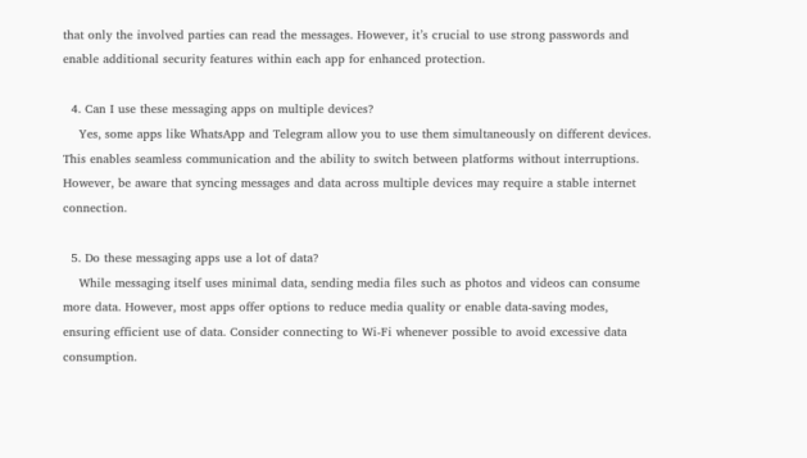that only the involved parties can read the messages. However, it’s crucial to use strong passwords and enable additional security features within each app for enhanced protection.

  4. Can I use these messaging apps on multiple devices?
    Yes, some apps like WhatsApp and Telegram allow you to use them simultaneously on different devices. This enables seamless communication and the ability to switch between platforms without interruptions. However, be aware that syncing messages and data across multiple devices may require a stable internet connection.

  5. Do these messaging apps use a lot of data?
    While messaging itself uses minimal data, sending media files such as photos and videos can consume more data. However, most apps offer options to reduce media quality or enable data-saving modes, ensuring efficient use of data. Consider connecting to Wi-Fi whenever possible to avoid excessive data consumption.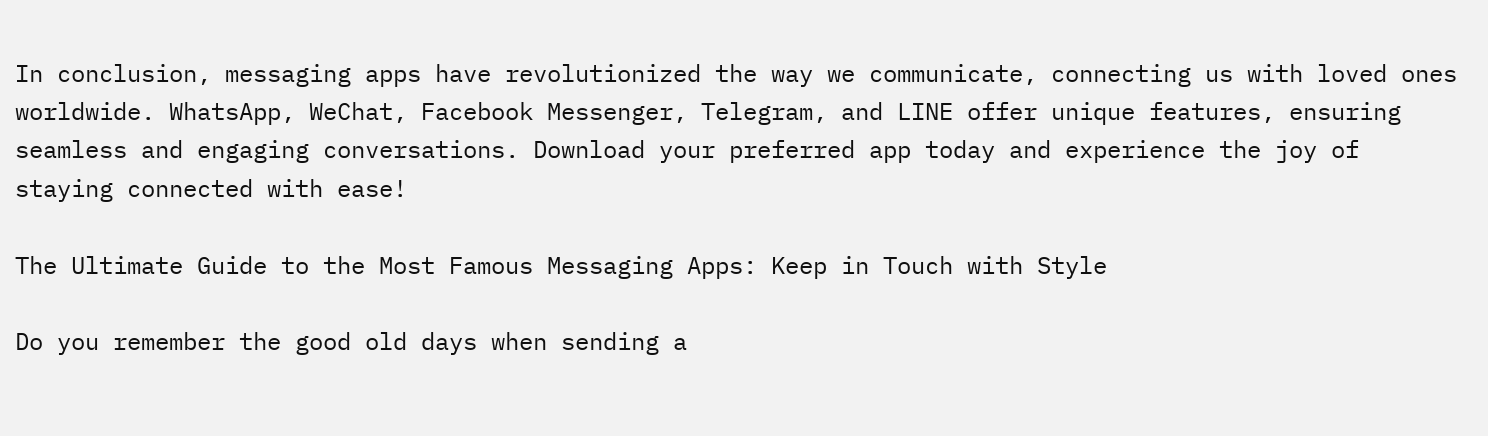In conclusion, messaging apps have revolutionized the way we communicate, connecting us with loved ones worldwide. WhatsApp, WeChat, Facebook Messenger, Telegram, and LINE offer unique features, ensuring seamless and engaging conversations. Download your preferred app today and experience the joy of staying connected with ease!

The Ultimate Guide to the Most Famous Messaging Apps: Keep in Touch with Style

Do you remember the good old days when sending a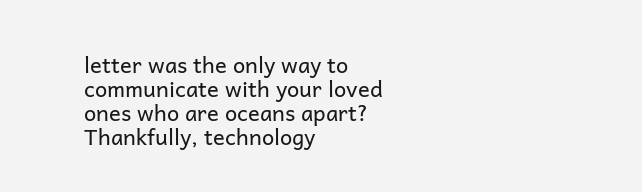letter was the only way to communicate with your loved ones who are oceans apart? Thankfully, technology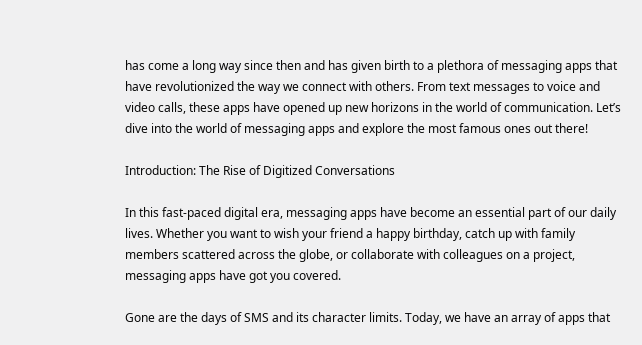has come a long way since then and has given birth to a plethora of messaging apps that have revolutionized the way we connect with others. From text messages to voice and video calls, these apps have opened up new horizons in the world of communication. Let’s dive into the world of messaging apps and explore the most famous ones out there!

Introduction: The Rise of Digitized Conversations

In this fast-paced digital era, messaging apps have become an essential part of our daily lives. Whether you want to wish your friend a happy birthday, catch up with family members scattered across the globe, or collaborate with colleagues on a project, messaging apps have got you covered.

Gone are the days of SMS and its character limits. Today, we have an array of apps that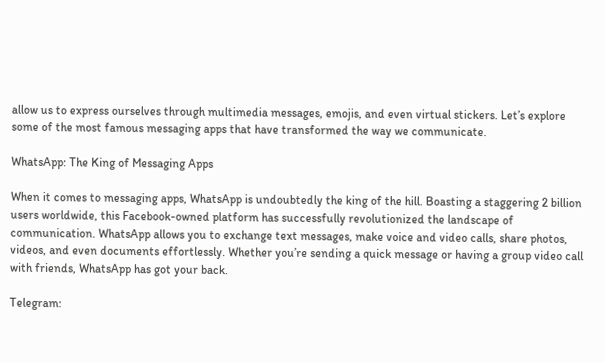allow us to express ourselves through multimedia messages, emojis, and even virtual stickers. Let’s explore some of the most famous messaging apps that have transformed the way we communicate.

WhatsApp: The King of Messaging Apps

When it comes to messaging apps, WhatsApp is undoubtedly the king of the hill. Boasting a staggering 2 billion users worldwide, this Facebook-owned platform has successfully revolutionized the landscape of communication. WhatsApp allows you to exchange text messages, make voice and video calls, share photos, videos, and even documents effortlessly. Whether you’re sending a quick message or having a group video call with friends, WhatsApp has got your back.

Telegram: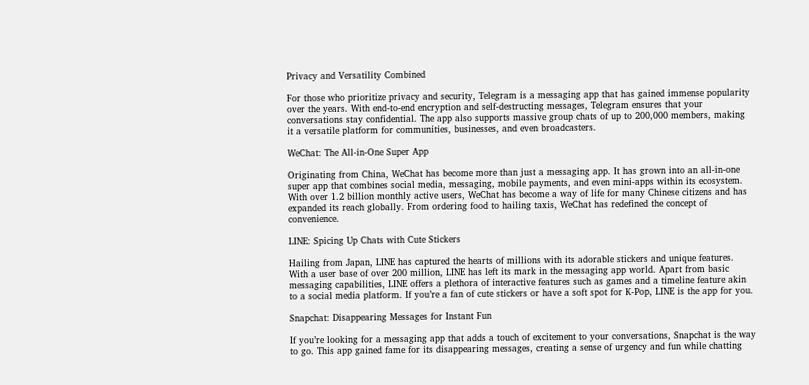Privacy and Versatility Combined

For those who prioritize privacy and security, Telegram is a messaging app that has gained immense popularity over the years. With end-to-end encryption and self-destructing messages, Telegram ensures that your conversations stay confidential. The app also supports massive group chats of up to 200,000 members, making it a versatile platform for communities, businesses, and even broadcasters.

WeChat: The All-in-One Super App

Originating from China, WeChat has become more than just a messaging app. It has grown into an all-in-one super app that combines social media, messaging, mobile payments, and even mini-apps within its ecosystem. With over 1.2 billion monthly active users, WeChat has become a way of life for many Chinese citizens and has expanded its reach globally. From ordering food to hailing taxis, WeChat has redefined the concept of convenience.

LINE: Spicing Up Chats with Cute Stickers

Hailing from Japan, LINE has captured the hearts of millions with its adorable stickers and unique features. With a user base of over 200 million, LINE has left its mark in the messaging app world. Apart from basic messaging capabilities, LINE offers a plethora of interactive features such as games and a timeline feature akin to a social media platform. If you’re a fan of cute stickers or have a soft spot for K-Pop, LINE is the app for you.

Snapchat: Disappearing Messages for Instant Fun

If you’re looking for a messaging app that adds a touch of excitement to your conversations, Snapchat is the way to go. This app gained fame for its disappearing messages, creating a sense of urgency and fun while chatting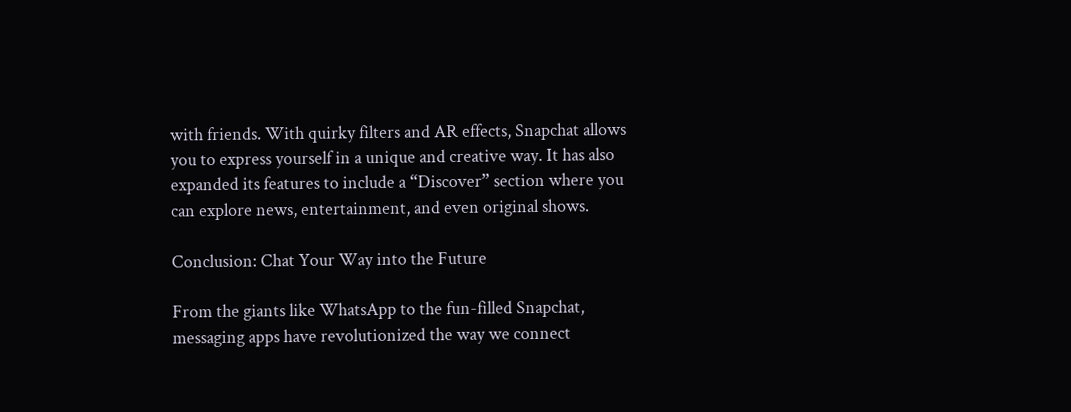with friends. With quirky filters and AR effects, Snapchat allows you to express yourself in a unique and creative way. It has also expanded its features to include a “Discover” section where you can explore news, entertainment, and even original shows.

Conclusion: Chat Your Way into the Future

From the giants like WhatsApp to the fun-filled Snapchat, messaging apps have revolutionized the way we connect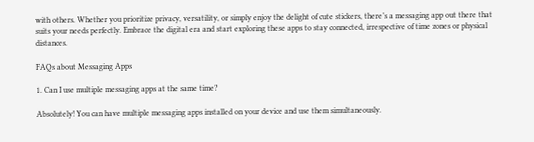with others. Whether you prioritize privacy, versatility, or simply enjoy the delight of cute stickers, there’s a messaging app out there that suits your needs perfectly. Embrace the digital era and start exploring these apps to stay connected, irrespective of time zones or physical distances.

FAQs about Messaging Apps

1. Can I use multiple messaging apps at the same time?

Absolutely! You can have multiple messaging apps installed on your device and use them simultaneously.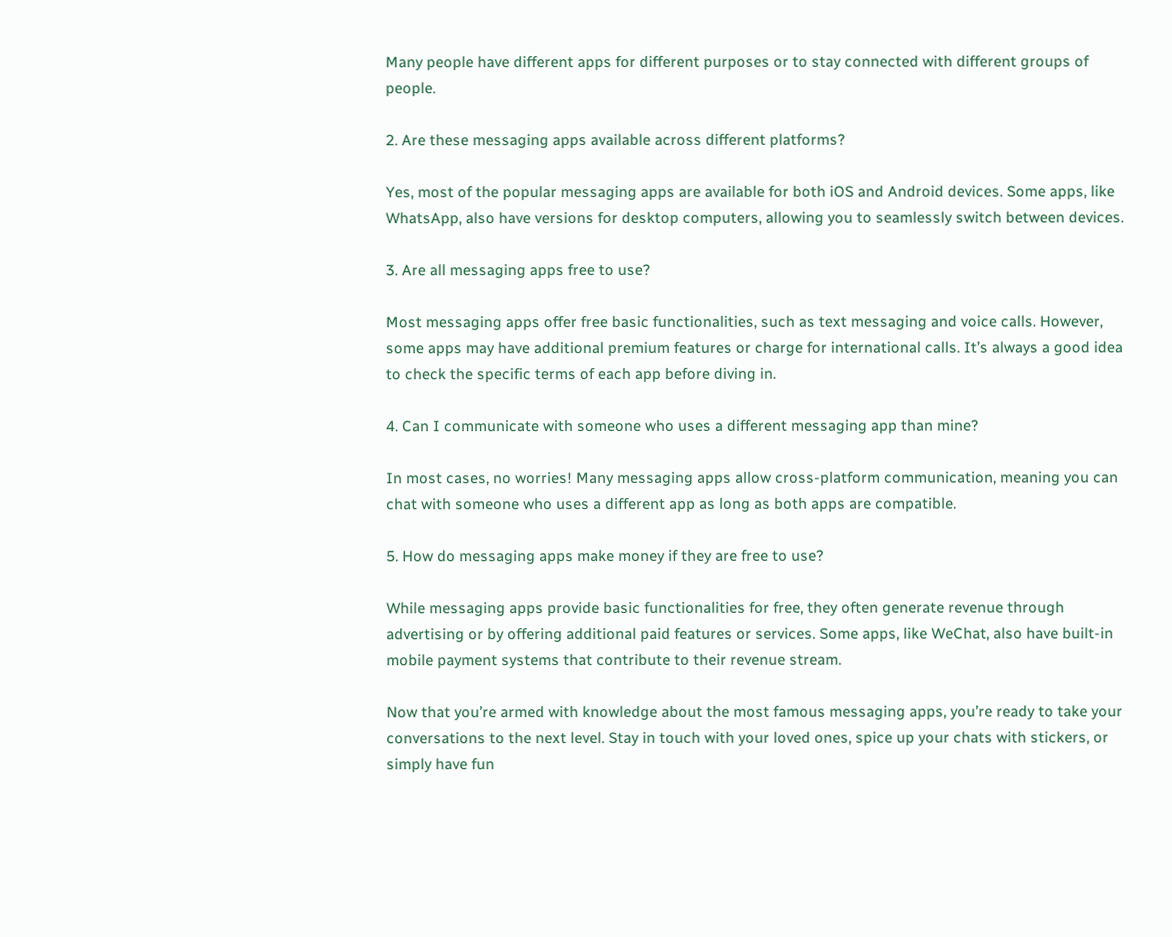Many people have different apps for different purposes or to stay connected with different groups of people.

2. Are these messaging apps available across different platforms?

Yes, most of the popular messaging apps are available for both iOS and Android devices. Some apps, like WhatsApp, also have versions for desktop computers, allowing you to seamlessly switch between devices.

3. Are all messaging apps free to use?

Most messaging apps offer free basic functionalities, such as text messaging and voice calls. However, some apps may have additional premium features or charge for international calls. It’s always a good idea to check the specific terms of each app before diving in.

4. Can I communicate with someone who uses a different messaging app than mine?

In most cases, no worries! Many messaging apps allow cross-platform communication, meaning you can chat with someone who uses a different app as long as both apps are compatible.

5. How do messaging apps make money if they are free to use?

While messaging apps provide basic functionalities for free, they often generate revenue through advertising or by offering additional paid features or services. Some apps, like WeChat, also have built-in mobile payment systems that contribute to their revenue stream.

Now that you’re armed with knowledge about the most famous messaging apps, you’re ready to take your conversations to the next level. Stay in touch with your loved ones, spice up your chats with stickers, or simply have fun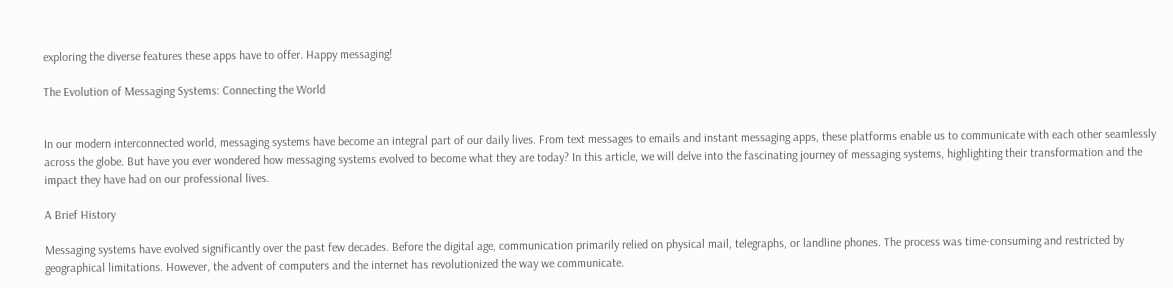exploring the diverse features these apps have to offer. Happy messaging!

The Evolution of Messaging Systems: Connecting the World


In our modern interconnected world, messaging systems have become an integral part of our daily lives. From text messages to emails and instant messaging apps, these platforms enable us to communicate with each other seamlessly across the globe. But have you ever wondered how messaging systems evolved to become what they are today? In this article, we will delve into the fascinating journey of messaging systems, highlighting their transformation and the impact they have had on our professional lives.

A Brief History

Messaging systems have evolved significantly over the past few decades. Before the digital age, communication primarily relied on physical mail, telegraphs, or landline phones. The process was time-consuming and restricted by geographical limitations. However, the advent of computers and the internet has revolutionized the way we communicate.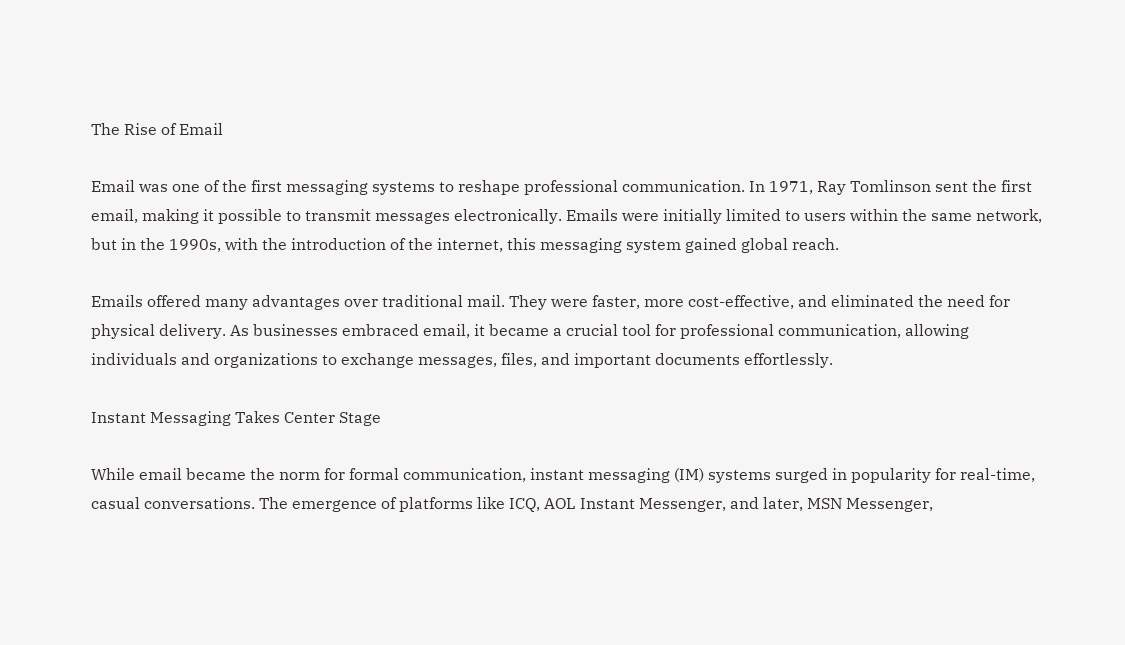The Rise of Email

Email was one of the first messaging systems to reshape professional communication. In 1971, Ray Tomlinson sent the first email, making it possible to transmit messages electronically. Emails were initially limited to users within the same network, but in the 1990s, with the introduction of the internet, this messaging system gained global reach.

Emails offered many advantages over traditional mail. They were faster, more cost-effective, and eliminated the need for physical delivery. As businesses embraced email, it became a crucial tool for professional communication, allowing individuals and organizations to exchange messages, files, and important documents effortlessly.

Instant Messaging Takes Center Stage

While email became the norm for formal communication, instant messaging (IM) systems surged in popularity for real-time, casual conversations. The emergence of platforms like ICQ, AOL Instant Messenger, and later, MSN Messenger,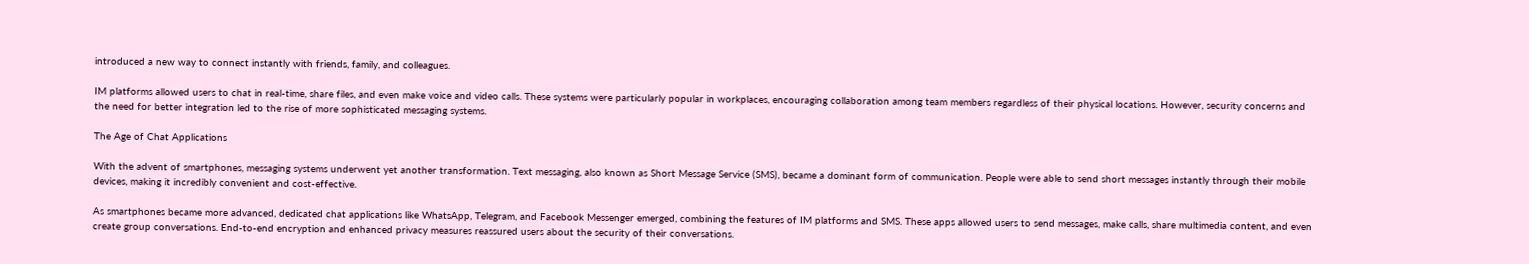introduced a new way to connect instantly with friends, family, and colleagues.

IM platforms allowed users to chat in real-time, share files, and even make voice and video calls. These systems were particularly popular in workplaces, encouraging collaboration among team members regardless of their physical locations. However, security concerns and the need for better integration led to the rise of more sophisticated messaging systems.

The Age of Chat Applications

With the advent of smartphones, messaging systems underwent yet another transformation. Text messaging, also known as Short Message Service (SMS), became a dominant form of communication. People were able to send short messages instantly through their mobile devices, making it incredibly convenient and cost-effective.

As smartphones became more advanced, dedicated chat applications like WhatsApp, Telegram, and Facebook Messenger emerged, combining the features of IM platforms and SMS. These apps allowed users to send messages, make calls, share multimedia content, and even create group conversations. End-to-end encryption and enhanced privacy measures reassured users about the security of their conversations.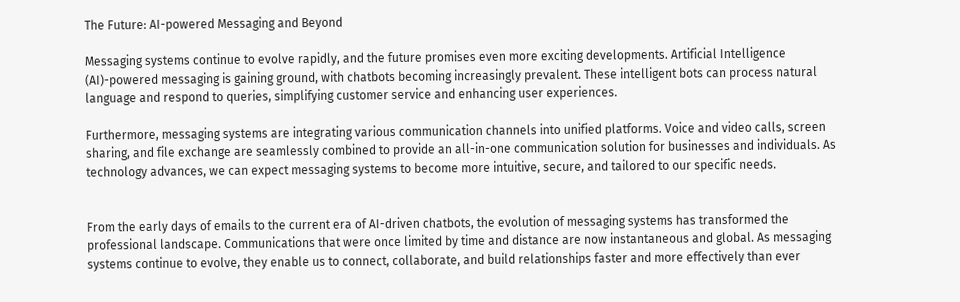The Future: AI-powered Messaging and Beyond

Messaging systems continue to evolve rapidly, and the future promises even more exciting developments. Artificial Intelligence (AI)-powered messaging is gaining ground, with chatbots becoming increasingly prevalent. These intelligent bots can process natural language and respond to queries, simplifying customer service and enhancing user experiences.

Furthermore, messaging systems are integrating various communication channels into unified platforms. Voice and video calls, screen sharing, and file exchange are seamlessly combined to provide an all-in-one communication solution for businesses and individuals. As technology advances, we can expect messaging systems to become more intuitive, secure, and tailored to our specific needs.


From the early days of emails to the current era of AI-driven chatbots, the evolution of messaging systems has transformed the professional landscape. Communications that were once limited by time and distance are now instantaneous and global. As messaging systems continue to evolve, they enable us to connect, collaborate, and build relationships faster and more effectively than ever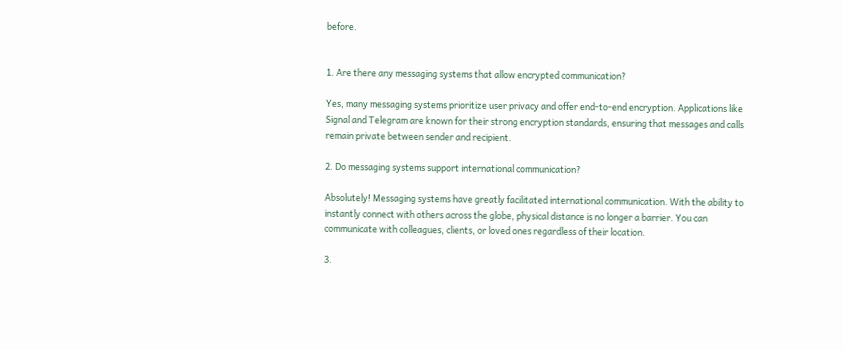before.


1. Are there any messaging systems that allow encrypted communication?

Yes, many messaging systems prioritize user privacy and offer end-to-end encryption. Applications like Signal and Telegram are known for their strong encryption standards, ensuring that messages and calls remain private between sender and recipient.

2. Do messaging systems support international communication?

Absolutely! Messaging systems have greatly facilitated international communication. With the ability to instantly connect with others across the globe, physical distance is no longer a barrier. You can communicate with colleagues, clients, or loved ones regardless of their location.

3.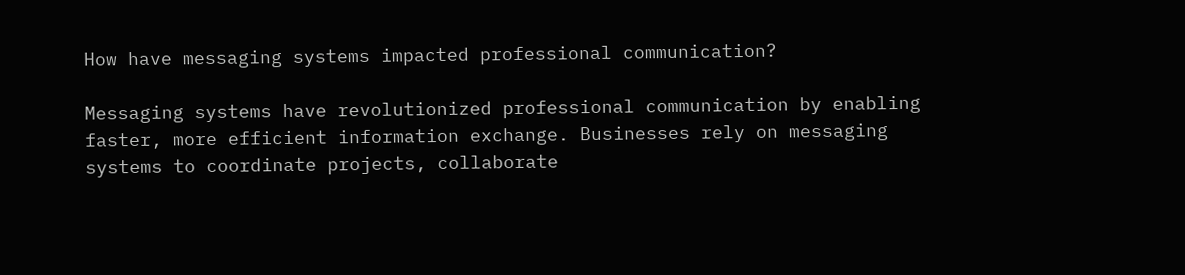How have messaging systems impacted professional communication?

Messaging systems have revolutionized professional communication by enabling faster, more efficient information exchange. Businesses rely on messaging systems to coordinate projects, collaborate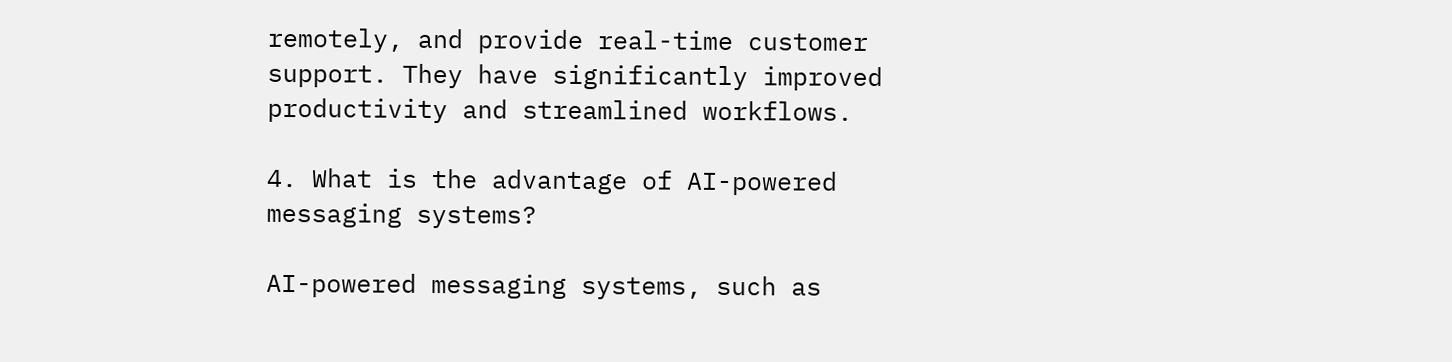remotely, and provide real-time customer support. They have significantly improved productivity and streamlined workflows.

4. What is the advantage of AI-powered messaging systems?

AI-powered messaging systems, such as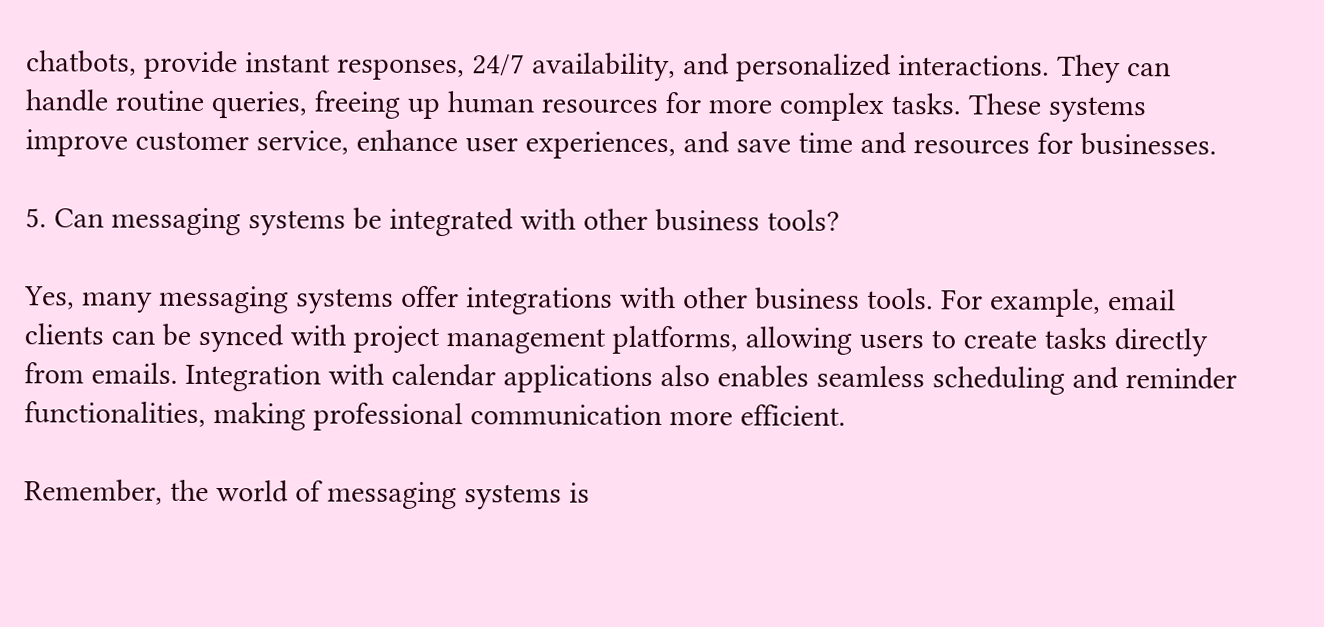chatbots, provide instant responses, 24/7 availability, and personalized interactions. They can handle routine queries, freeing up human resources for more complex tasks. These systems improve customer service, enhance user experiences, and save time and resources for businesses.

5. Can messaging systems be integrated with other business tools?

Yes, many messaging systems offer integrations with other business tools. For example, email clients can be synced with project management platforms, allowing users to create tasks directly from emails. Integration with calendar applications also enables seamless scheduling and reminder functionalities, making professional communication more efficient.

Remember, the world of messaging systems is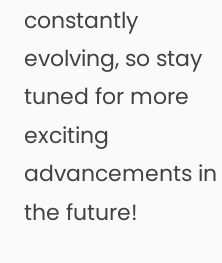constantly evolving, so stay tuned for more exciting advancements in the future!